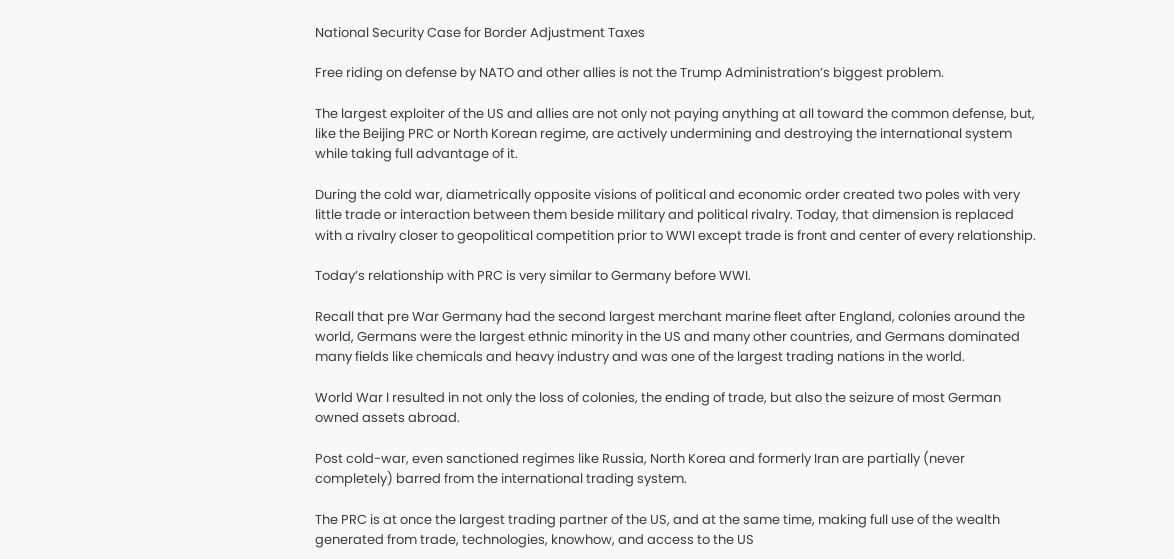National Security Case for Border Adjustment Taxes

Free riding on defense by NATO and other allies is not the Trump Administration’s biggest problem.

The largest exploiter of the US and allies are not only not paying anything at all toward the common defense, but, like the Beijing PRC or North Korean regime, are actively undermining and destroying the international system while taking full advantage of it.

During the cold war, diametrically opposite visions of political and economic order created two poles with very little trade or interaction between them beside military and political rivalry. Today, that dimension is replaced with a rivalry closer to geopolitical competition prior to WWI except trade is front and center of every relationship.

Today’s relationship with PRC is very similar to Germany before WWI.

Recall that pre War Germany had the second largest merchant marine fleet after England, colonies around the world, Germans were the largest ethnic minority in the US and many other countries, and Germans dominated many fields like chemicals and heavy industry and was one of the largest trading nations in the world.

World War I resulted in not only the loss of colonies, the ending of trade, but also the seizure of most German owned assets abroad.

Post cold-war, even sanctioned regimes like Russia, North Korea and formerly Iran are partially (never completely) barred from the international trading system.

The PRC is at once the largest trading partner of the US, and at the same time, making full use of the wealth generated from trade, technologies, knowhow, and access to the US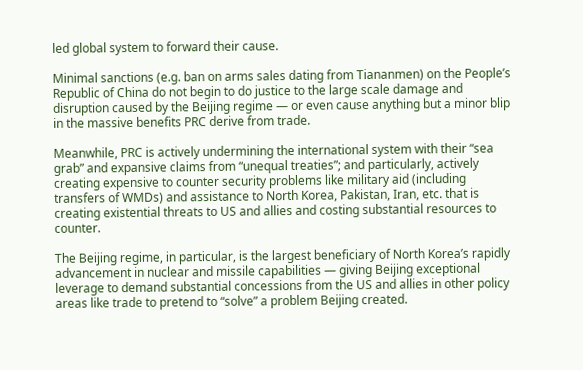led global system to forward their cause.

Minimal sanctions (e.g. ban on arms sales dating from Tiananmen) on the People’s Republic of China do not begin to do justice to the large scale damage and disruption caused by the Beijing regime — or even cause anything but a minor blip in the massive benefits PRC derive from trade.

Meanwhile, PRC is actively undermining the international system with their “sea grab” and expansive claims from “unequal treaties”; and particularly, actively creating expensive to counter security problems like military aid (including transfers of WMDs) and assistance to North Korea, Pakistan, Iran, etc. that is creating existential threats to US and allies and costing substantial resources to counter.

The Beijing regime, in particular, is the largest beneficiary of North Korea’s rapidly advancement in nuclear and missile capabilities — giving Beijing exceptional leverage to demand substantial concessions from the US and allies in other policy areas like trade to pretend to “solve” a problem Beijing created.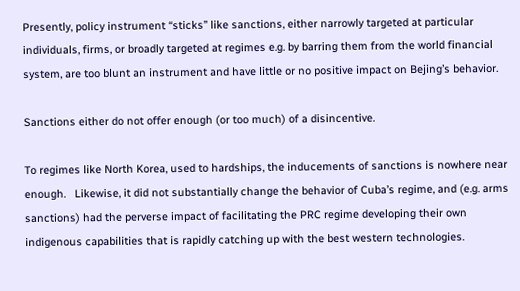Presently, policy instrument “sticks” like sanctions, either narrowly targeted at particular individuals, firms, or broadly targeted at regimes e.g. by barring them from the world financial system, are too blunt an instrument and have little or no positive impact on Bejing’s behavior.

Sanctions either do not offer enough (or too much) of a disincentive.

To regimes like North Korea, used to hardships, the inducements of sanctions is nowhere near enough.   Likewise, it did not substantially change the behavior of Cuba’s regime, and (e.g. arms sanctions) had the perverse impact of facilitating the PRC regime developing their own indigenous capabilities that is rapidly catching up with the best western technologies.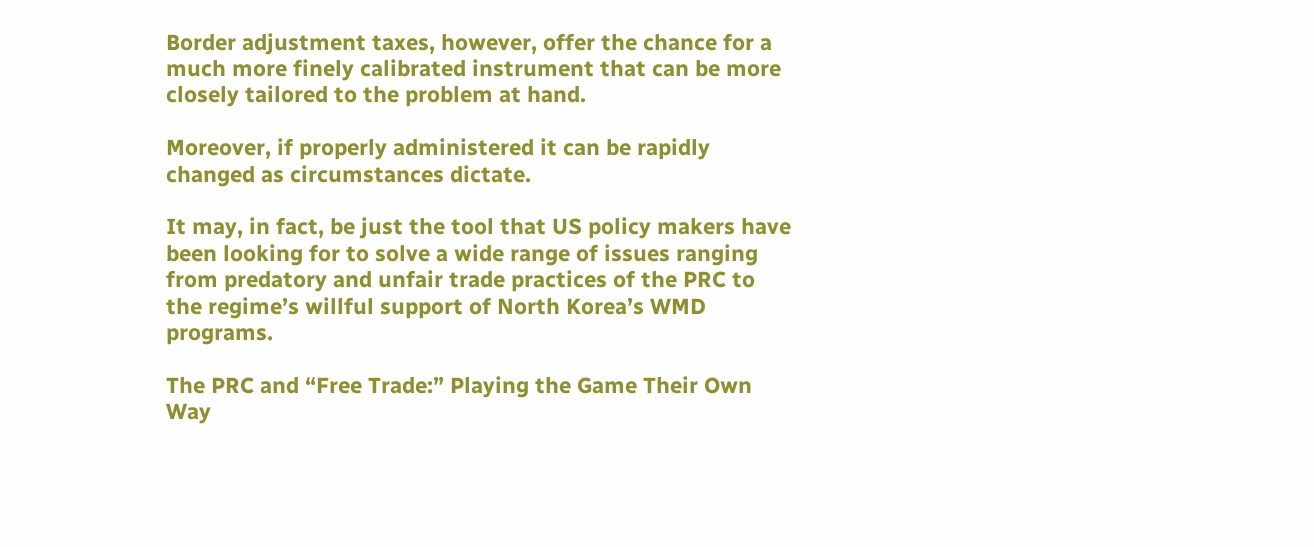Border adjustment taxes, however, offer the chance for a much more finely calibrated instrument that can be more closely tailored to the problem at hand.

Moreover, if properly administered it can be rapidly changed as circumstances dictate.

It may, in fact, be just the tool that US policy makers have been looking for to solve a wide range of issues ranging from predatory and unfair trade practices of the PRC to the regime’s willful support of North Korea’s WMD programs.

The PRC and “Free Trade:” Playing the Game Their Own Way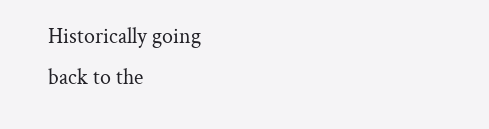Historically going back to the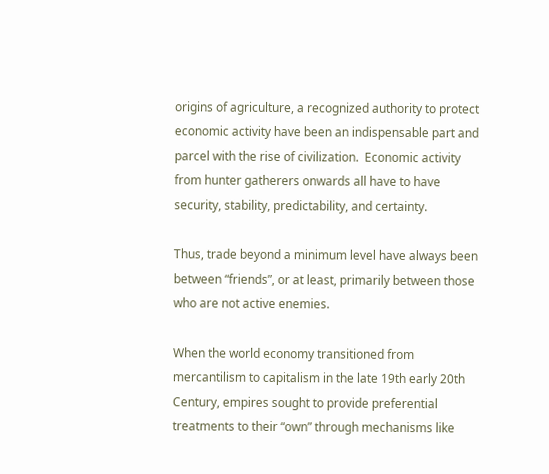origins of agriculture, a recognized authority to protect economic activity have been an indispensable part and parcel with the rise of civilization.  Economic activity from hunter gatherers onwards all have to have security, stability, predictability, and certainty.

Thus, trade beyond a minimum level have always been between “friends”, or at least, primarily between those who are not active enemies.

When the world economy transitioned from mercantilism to capitalism in the late 19th early 20th Century, empires sought to provide preferential treatments to their “own” through mechanisms like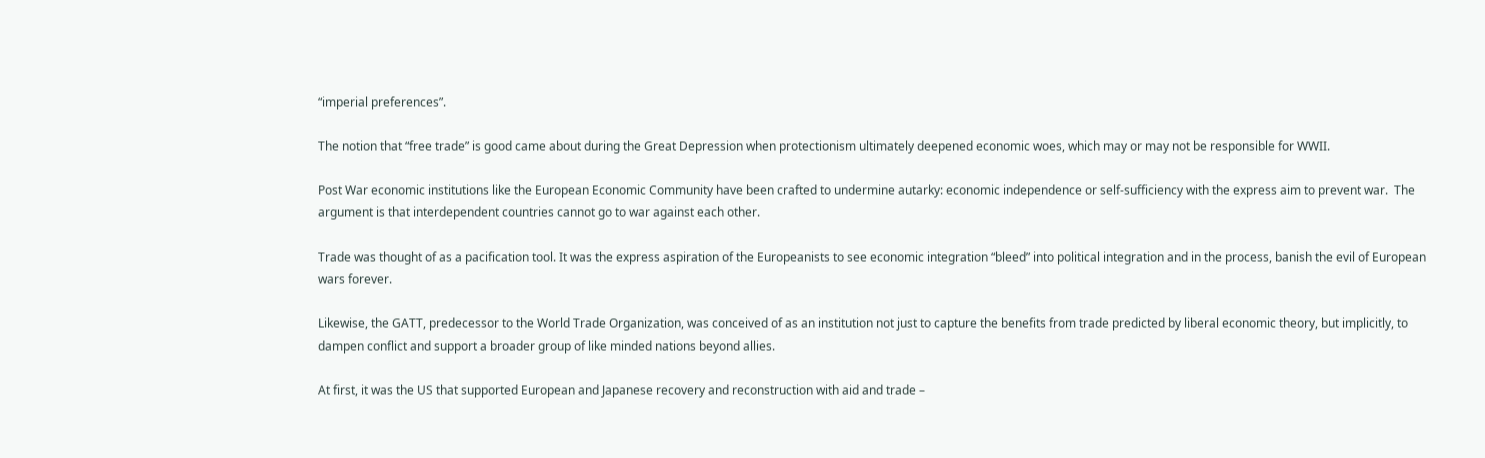“imperial preferences”.

The notion that “free trade” is good came about during the Great Depression when protectionism ultimately deepened economic woes, which may or may not be responsible for WWII.

Post War economic institutions like the European Economic Community have been crafted to undermine autarky: economic independence or self-sufficiency with the express aim to prevent war.  The argument is that interdependent countries cannot go to war against each other.

Trade was thought of as a pacification tool. It was the express aspiration of the Europeanists to see economic integration “bleed” into political integration and in the process, banish the evil of European wars forever.

Likewise, the GATT, predecessor to the World Trade Organization, was conceived of as an institution not just to capture the benefits from trade predicted by liberal economic theory, but implicitly, to dampen conflict and support a broader group of like minded nations beyond allies.

At first, it was the US that supported European and Japanese recovery and reconstruction with aid and trade –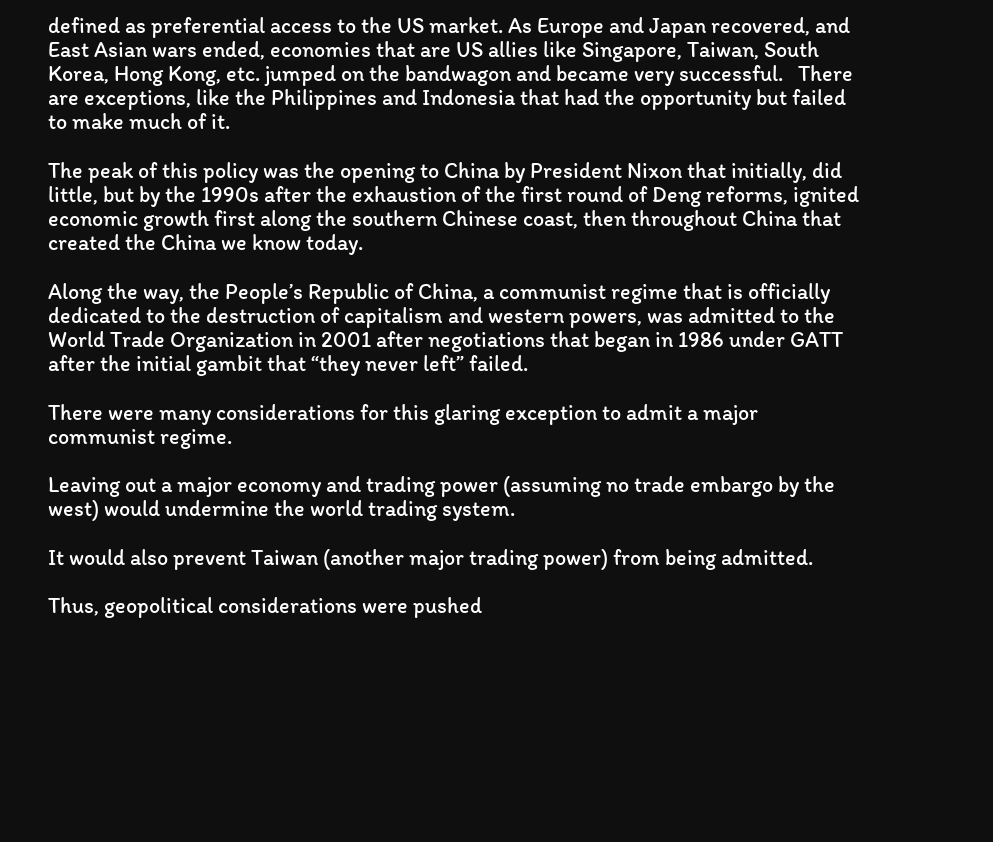defined as preferential access to the US market. As Europe and Japan recovered, and East Asian wars ended, economies that are US allies like Singapore, Taiwan, South Korea, Hong Kong, etc. jumped on the bandwagon and became very successful.   There are exceptions, like the Philippines and Indonesia that had the opportunity but failed to make much of it.

The peak of this policy was the opening to China by President Nixon that initially, did little, but by the 1990s after the exhaustion of the first round of Deng reforms, ignited economic growth first along the southern Chinese coast, then throughout China that created the China we know today.

Along the way, the People’s Republic of China, a communist regime that is officially dedicated to the destruction of capitalism and western powers, was admitted to the World Trade Organization in 2001 after negotiations that began in 1986 under GATT after the initial gambit that “they never left” failed.

There were many considerations for this glaring exception to admit a major communist regime.

Leaving out a major economy and trading power (assuming no trade embargo by the west) would undermine the world trading system.

It would also prevent Taiwan (another major trading power) from being admitted.

Thus, geopolitical considerations were pushed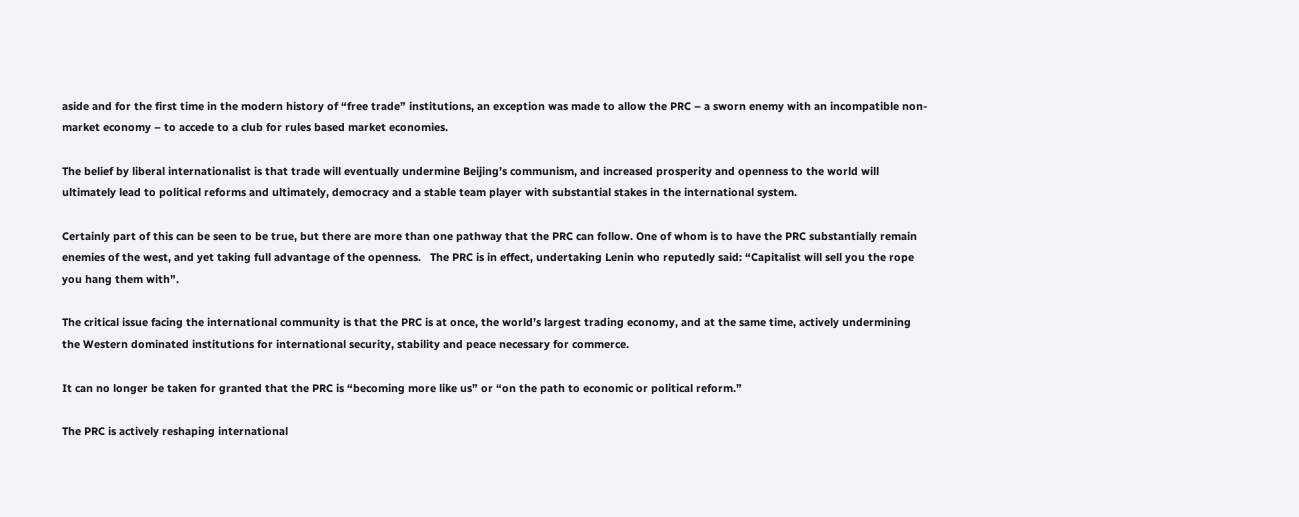aside and for the first time in the modern history of “free trade” institutions, an exception was made to allow the PRC – a sworn enemy with an incompatible non-market economy – to accede to a club for rules based market economies.

The belief by liberal internationalist is that trade will eventually undermine Beijing’s communism, and increased prosperity and openness to the world will ultimately lead to political reforms and ultimately, democracy and a stable team player with substantial stakes in the international system.

Certainly part of this can be seen to be true, but there are more than one pathway that the PRC can follow. One of whom is to have the PRC substantially remain enemies of the west, and yet taking full advantage of the openness.   The PRC is in effect, undertaking Lenin who reputedly said: “Capitalist will sell you the rope you hang them with”.

The critical issue facing the international community is that the PRC is at once, the world’s largest trading economy, and at the same time, actively undermining the Western dominated institutions for international security, stability and peace necessary for commerce.

It can no longer be taken for granted that the PRC is “becoming more like us” or “on the path to economic or political reform.”

The PRC is actively reshaping international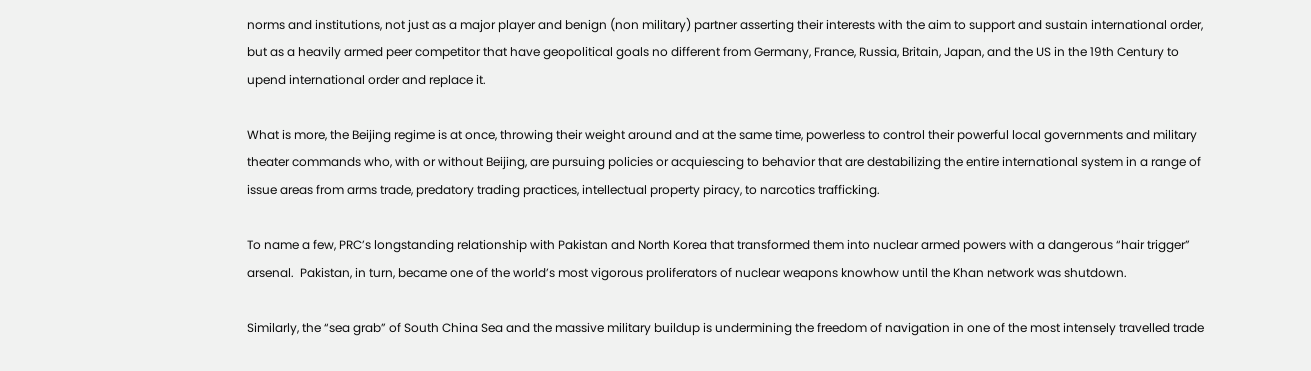norms and institutions, not just as a major player and benign (non military) partner asserting their interests with the aim to support and sustain international order, but as a heavily armed peer competitor that have geopolitical goals no different from Germany, France, Russia, Britain, Japan, and the US in the 19th Century to upend international order and replace it.

What is more, the Beijing regime is at once, throwing their weight around and at the same time, powerless to control their powerful local governments and military theater commands who, with or without Beijing, are pursuing policies or acquiescing to behavior that are destabilizing the entire international system in a range of issue areas from arms trade, predatory trading practices, intellectual property piracy, to narcotics trafficking.

To name a few, PRC’s longstanding relationship with Pakistan and North Korea that transformed them into nuclear armed powers with a dangerous “hair trigger” arsenal.  Pakistan, in turn, became one of the world’s most vigorous proliferators of nuclear weapons knowhow until the Khan network was shutdown.

Similarly, the “sea grab” of South China Sea and the massive military buildup is undermining the freedom of navigation in one of the most intensely travelled trade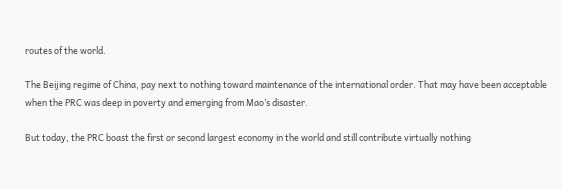routes of the world.

The Beijing regime of China, pay next to nothing toward maintenance of the international order. That may have been acceptable when the PRC was deep in poverty and emerging from Mao’s disaster.

But today, the PRC boast the first or second largest economy in the world and still contribute virtually nothing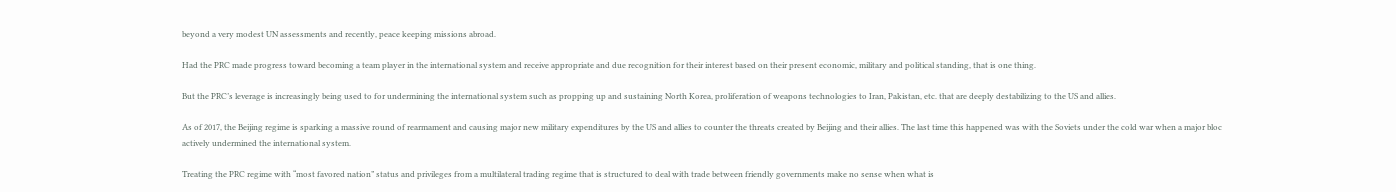beyond a very modest UN assessments and recently, peace keeping missions abroad.

Had the PRC made progress toward becoming a team player in the international system and receive appropriate and due recognition for their interest based on their present economic, military and political standing, that is one thing.

But the PRC’s leverage is increasingly being used to for undermining the international system such as propping up and sustaining North Korea, proliferation of weapons technologies to Iran, Pakistan, etc. that are deeply destabilizing to the US and allies.

As of 2017, the Beijing regime is sparking a massive round of rearmament and causing major new military expenditures by the US and allies to counter the threats created by Beijing and their allies. The last time this happened was with the Soviets under the cold war when a major bloc actively undermined the international system.

Treating the PRC regime with “most favored nation” status and privileges from a multilateral trading regime that is structured to deal with trade between friendly governments make no sense when what is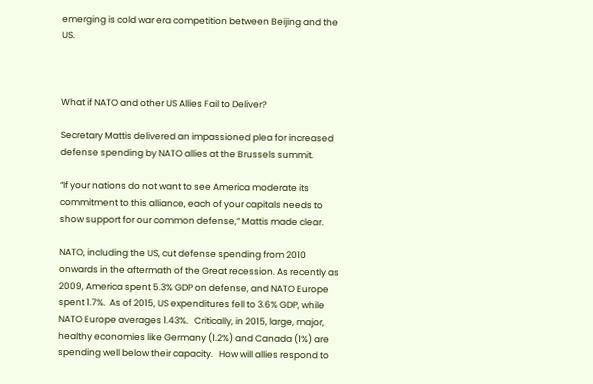emerging is cold war era competition between Beijing and the US.



What if NATO and other US Allies Fail to Deliver?

Secretary Mattis delivered an impassioned plea for increased defense spending by NATO allies at the Brussels summit.

“If your nations do not want to see America moderate its commitment to this alliance, each of your capitals needs to show support for our common defense,” Mattis made clear.

NATO, including the US, cut defense spending from 2010 onwards in the aftermath of the Great recession. As recently as 2009, America spent 5.3% GDP on defense, and NATO Europe spent 1.7%.  As of 2015, US expenditures fell to 3.6% GDP, while NATO Europe averages 1.43%.   Critically, in 2015, large, major, healthy economies like Germany (1.2%) and Canada (1%) are spending well below their capacity.   How will allies respond to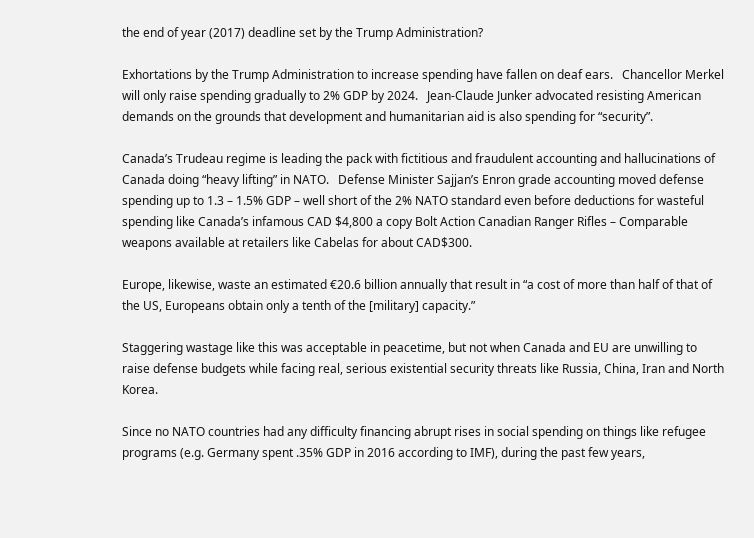the end of year (2017) deadline set by the Trump Administration?

Exhortations by the Trump Administration to increase spending have fallen on deaf ears.   Chancellor Merkel will only raise spending gradually to 2% GDP by 2024.   Jean-Claude Junker advocated resisting American demands on the grounds that development and humanitarian aid is also spending for “security”.

Canada’s Trudeau regime is leading the pack with fictitious and fraudulent accounting and hallucinations of Canada doing “heavy lifting” in NATO.   Defense Minister Sajjan’s Enron grade accounting moved defense spending up to 1.3 – 1.5% GDP – well short of the 2% NATO standard even before deductions for wasteful spending like Canada’s infamous CAD $4,800 a copy Bolt Action Canadian Ranger Rifles – Comparable weapons available at retailers like Cabelas for about CAD$300.

Europe, likewise, waste an estimated €20.6 billion annually that result in “a cost of more than half of that of the US, Europeans obtain only a tenth of the [military] capacity.”

Staggering wastage like this was acceptable in peacetime, but not when Canada and EU are unwilling to raise defense budgets while facing real, serious existential security threats like Russia, China, Iran and North Korea.

Since no NATO countries had any difficulty financing abrupt rises in social spending on things like refugee programs (e.g. Germany spent .35% GDP in 2016 according to IMF), during the past few years,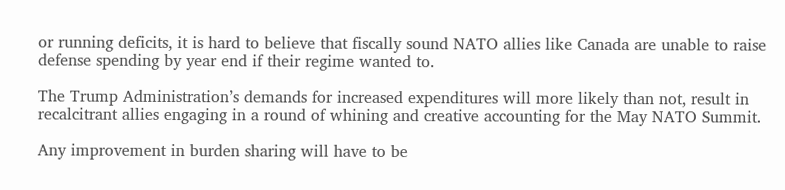or running deficits, it is hard to believe that fiscally sound NATO allies like Canada are unable to raise defense spending by year end if their regime wanted to.

The Trump Administration’s demands for increased expenditures will more likely than not, result in recalcitrant allies engaging in a round of whining and creative accounting for the May NATO Summit.

Any improvement in burden sharing will have to be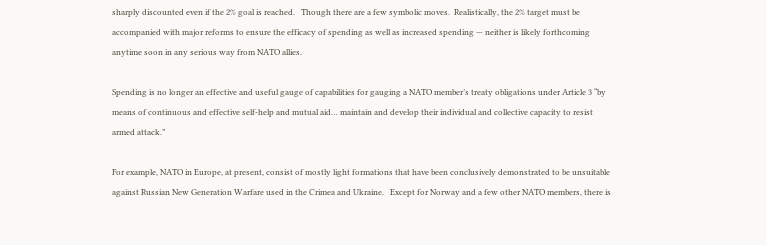sharply discounted even if the 2% goal is reached.   Though there are a few symbolic moves.  Realistically, the 2% target must be accompanied with major reforms to ensure the efficacy of spending as well as increased spending — neither is likely forthcoming anytime soon in any serious way from NATO allies.

Spending is no longer an effective and useful gauge of capabilities for gauging a NATO member’s treaty obligations under Article 3 “by means of continuous and effective self-help and mutual aid… maintain and develop their individual and collective capacity to resist armed attack.”

For example, NATO in Europe, at present, consist of mostly light formations that have been conclusively demonstrated to be unsuitable against Russian New Generation Warfare used in the Crimea and Ukraine.   Except for Norway and a few other NATO members, there is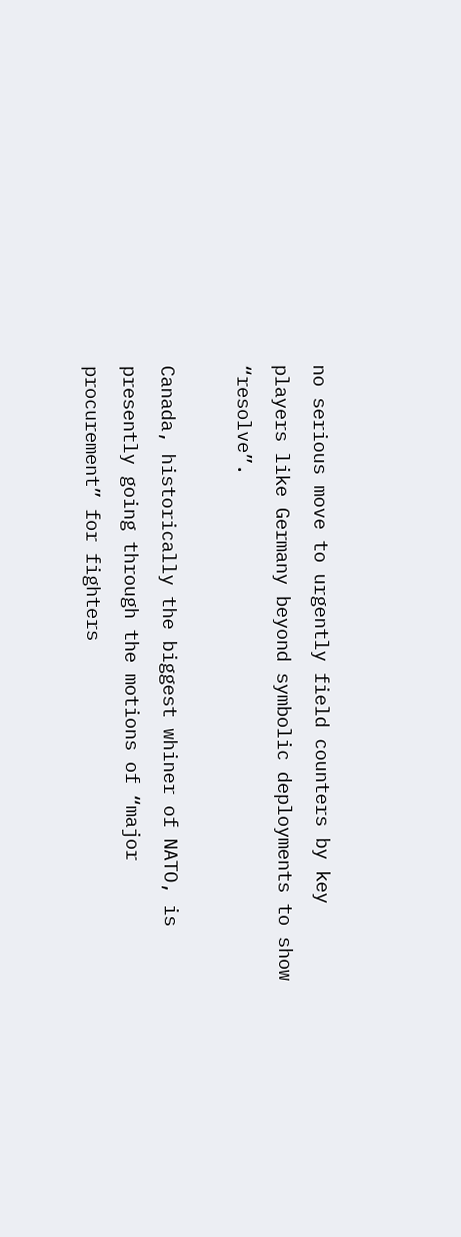no serious move to urgently field counters by key players like Germany beyond symbolic deployments to show “resolve”.

Canada, historically the biggest whiner of NATO, is presently going through the motions of “major procurement” for fighters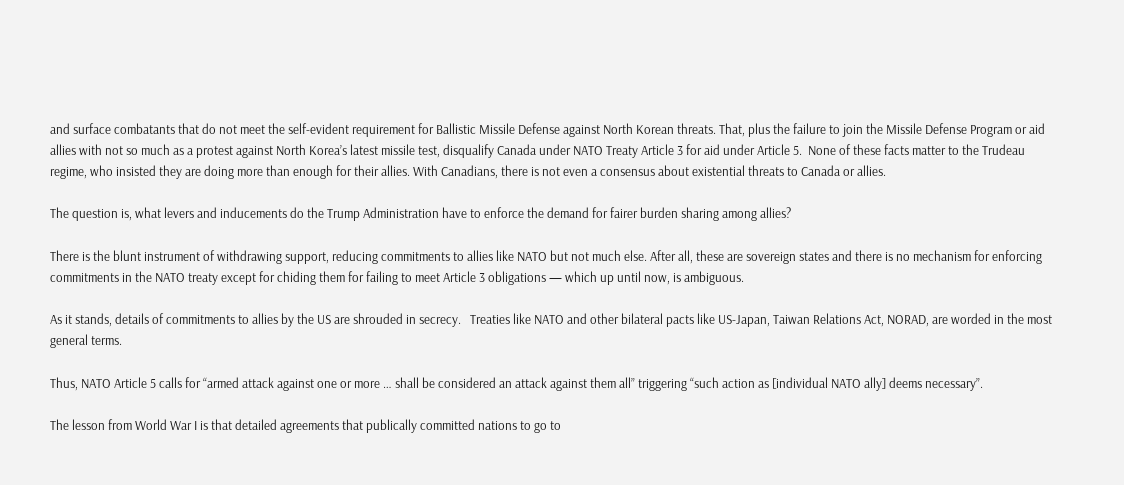and surface combatants that do not meet the self-evident requirement for Ballistic Missile Defense against North Korean threats. That, plus the failure to join the Missile Defense Program or aid allies with not so much as a protest against North Korea’s latest missile test, disqualify Canada under NATO Treaty Article 3 for aid under Article 5.  None of these facts matter to the Trudeau regime, who insisted they are doing more than enough for their allies. With Canadians, there is not even a consensus about existential threats to Canada or allies.

The question is, what levers and inducements do the Trump Administration have to enforce the demand for fairer burden sharing among allies?

There is the blunt instrument of withdrawing support, reducing commitments to allies like NATO but not much else. After all, these are sovereign states and there is no mechanism for enforcing commitments in the NATO treaty except for chiding them for failing to meet Article 3 obligations — which up until now, is ambiguous.

As it stands, details of commitments to allies by the US are shrouded in secrecy.   Treaties like NATO and other bilateral pacts like US-Japan, Taiwan Relations Act, NORAD, are worded in the most general terms.

Thus, NATO Article 5 calls for “armed attack against one or more … shall be considered an attack against them all” triggering “such action as [individual NATO ally] deems necessary”.

The lesson from World War I is that detailed agreements that publically committed nations to go to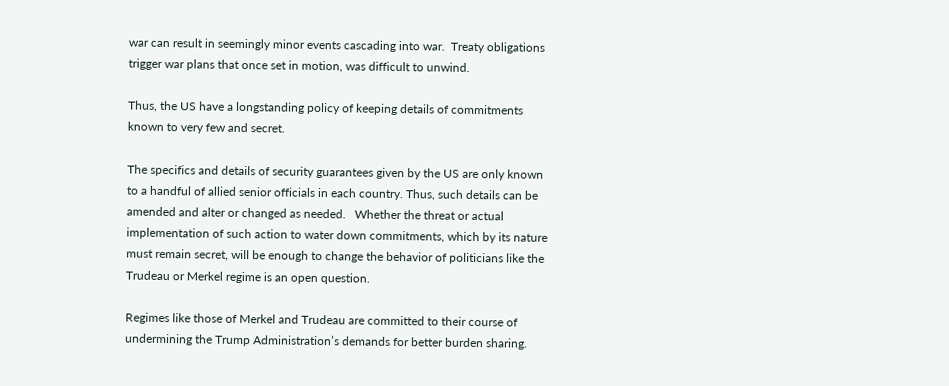war can result in seemingly minor events cascading into war.  Treaty obligations trigger war plans that once set in motion, was difficult to unwind.

Thus, the US have a longstanding policy of keeping details of commitments known to very few and secret.

The specifics and details of security guarantees given by the US are only known to a handful of allied senior officials in each country. Thus, such details can be amended and alter or changed as needed.   Whether the threat or actual implementation of such action to water down commitments, which by its nature must remain secret, will be enough to change the behavior of politicians like the Trudeau or Merkel regime is an open question.

Regimes like those of Merkel and Trudeau are committed to their course of undermining the Trump Administration’s demands for better burden sharing.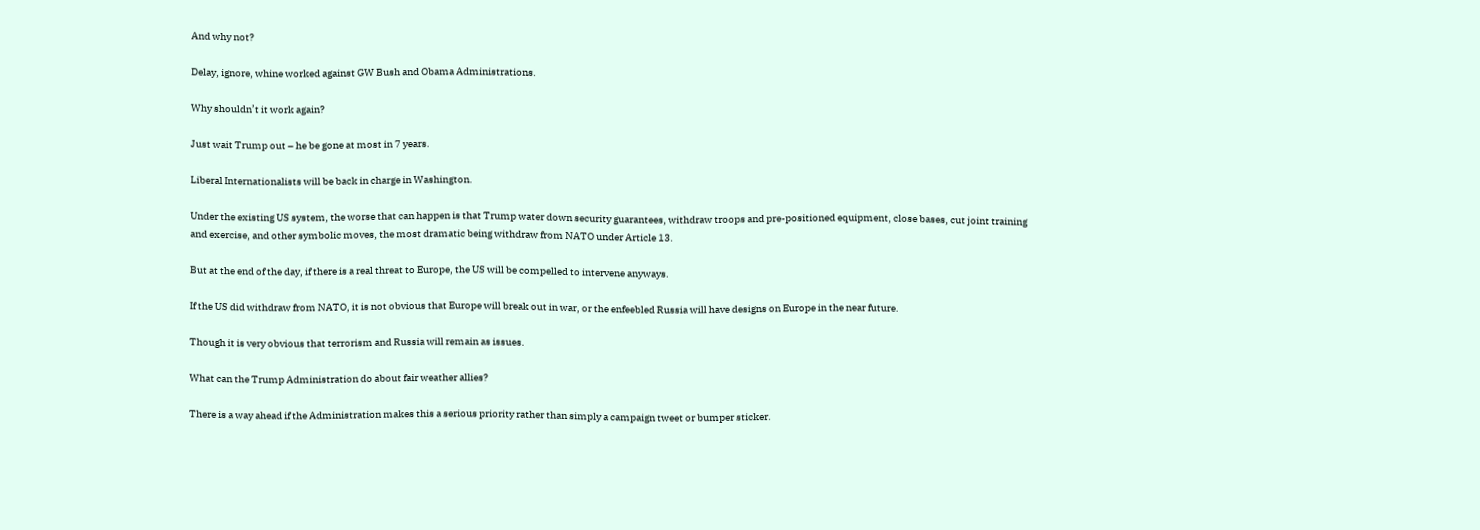And why not?

Delay, ignore, whine worked against GW Bush and Obama Administrations.

Why shouldn’t it work again?

Just wait Trump out – he be gone at most in 7 years.

Liberal Internationalists will be back in charge in Washington.

Under the existing US system, the worse that can happen is that Trump water down security guarantees, withdraw troops and pre-positioned equipment, close bases, cut joint training and exercise, and other symbolic moves, the most dramatic being withdraw from NATO under Article 13.

But at the end of the day, if there is a real threat to Europe, the US will be compelled to intervene anyways.

If the US did withdraw from NATO, it is not obvious that Europe will break out in war, or the enfeebled Russia will have designs on Europe in the near future.

Though it is very obvious that terrorism and Russia will remain as issues.

What can the Trump Administration do about fair weather allies?

There is a way ahead if the Administration makes this a serious priority rather than simply a campaign tweet or bumper sticker.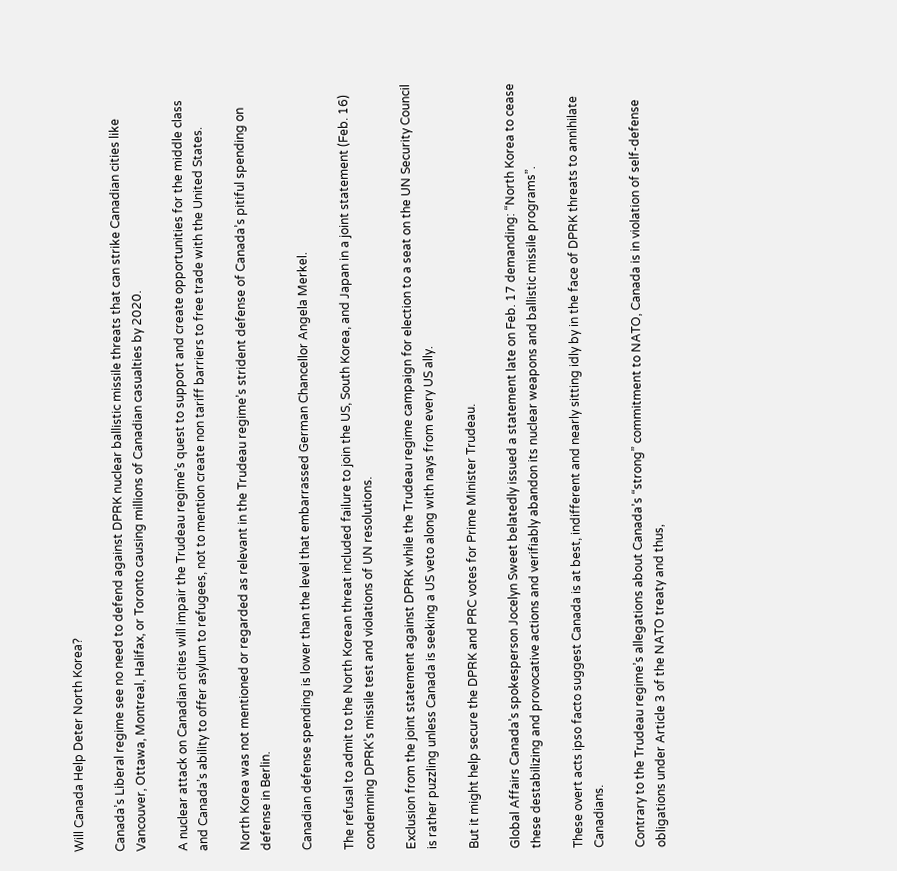Will Canada Help Deter North Korea?

Canada’s Liberal regime see no need to defend against DPRK nuclear ballistic missile threats that can strike Canadian cities like Vancouver, Ottawa, Montreal, Halifax, or Toronto causing millions of Canadian casualties by 2020.

A nuclear attack on Canadian cities will impair the Trudeau regime’s quest to support and create opportunities for the middle class and Canada’s ability to offer asylum to refugees, not to mention create non tariff barriers to free trade with the United States.

North Korea was not mentioned or regarded as relevant in the Trudeau regime’s strident defense of Canada’s pitiful spending on defense in Berlin.

Canadian defense spending is lower than the level that embarrassed German Chancellor Angela Merkel.

The refusal to admit to the North Korean threat included failure to join the US, South Korea, and Japan in a joint statement (Feb. 16) condemning DPRK’s missile test and violations of UN resolutions.

Exclusion from the joint statement against DPRK while the Trudeau regime campaign for election to a seat on the UN Security Council is rather puzzling unless Canada is seeking a US veto along with nays from every US ally.

But it might help secure the DPRK and PRC votes for Prime Minister Trudeau.

Global Affairs Canada’s spokesperson Jocelyn Sweet belatedly issued a statement late on Feb. 17 demanding: “North Korea to cease these destabilizing and provocative actions and verifiably abandon its nuclear weapons and ballistic missile programs”.

These overt acts ipso facto suggest Canada is at best, indifferent and nearly sitting idly by in the face of DPRK threats to annihilate Canadians.

Contrary to the Trudeau regime’s allegations about Canada’s “strong” commitment to NATO, Canada is in violation of self-defense obligations under Article 3 of the NATO treaty and thus,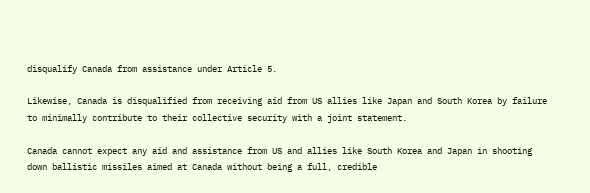disqualify Canada from assistance under Article 5.

Likewise, Canada is disqualified from receiving aid from US allies like Japan and South Korea by failure to minimally contribute to their collective security with a joint statement.

Canada cannot expect any aid and assistance from US and allies like South Korea and Japan in shooting down ballistic missiles aimed at Canada without being a full, credible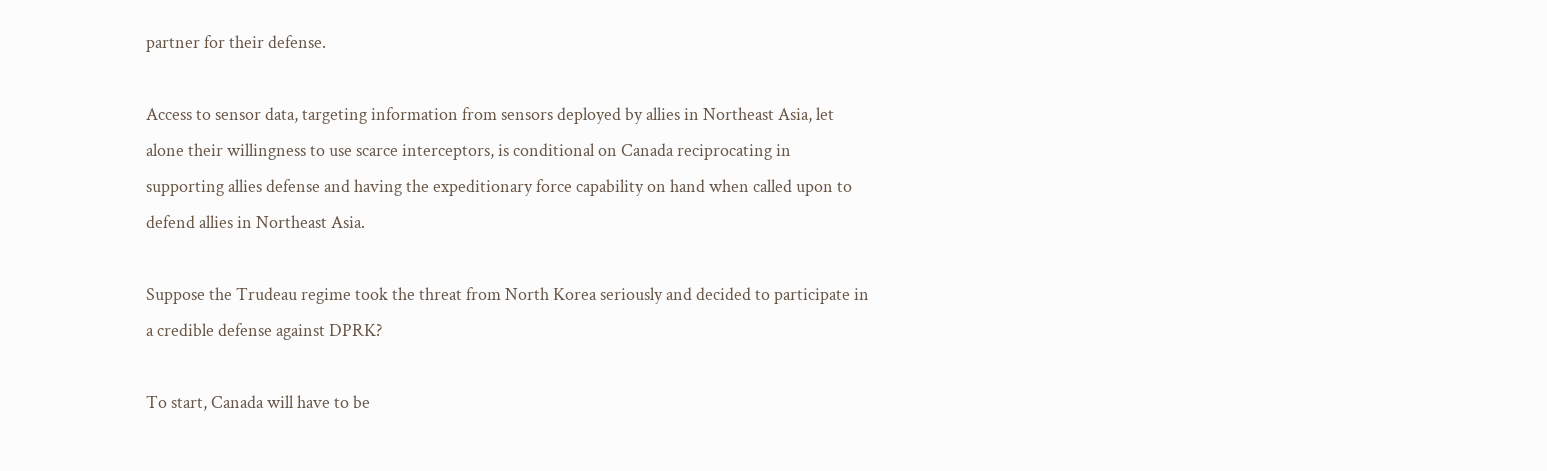partner for their defense.

Access to sensor data, targeting information from sensors deployed by allies in Northeast Asia, let alone their willingness to use scarce interceptors, is conditional on Canada reciprocating in supporting allies defense and having the expeditionary force capability on hand when called upon to defend allies in Northeast Asia.

Suppose the Trudeau regime took the threat from North Korea seriously and decided to participate in a credible defense against DPRK?

To start, Canada will have to be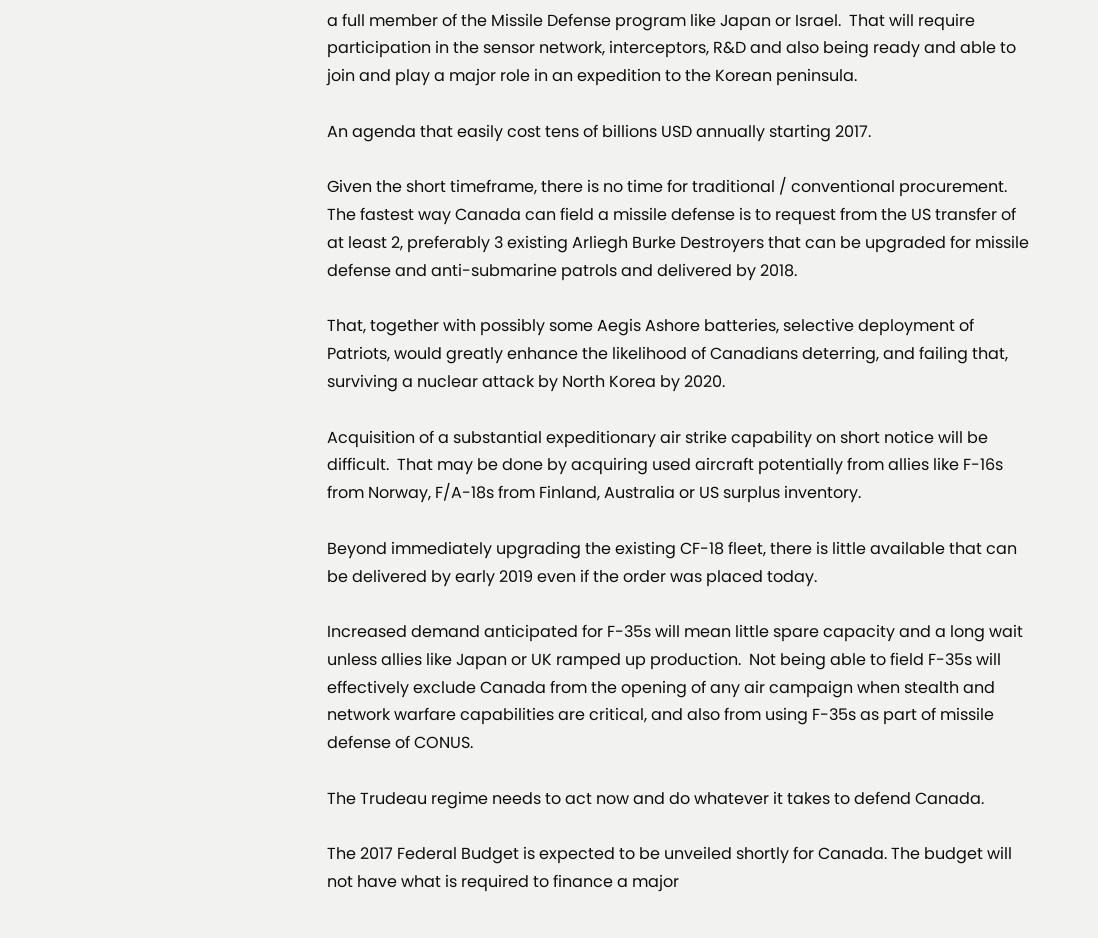a full member of the Missile Defense program like Japan or Israel.  That will require participation in the sensor network, interceptors, R&D and also being ready and able to join and play a major role in an expedition to the Korean peninsula.

An agenda that easily cost tens of billions USD annually starting 2017.

Given the short timeframe, there is no time for traditional / conventional procurement. The fastest way Canada can field a missile defense is to request from the US transfer of at least 2, preferably 3 existing Arliegh Burke Destroyers that can be upgraded for missile defense and anti-submarine patrols and delivered by 2018.

That, together with possibly some Aegis Ashore batteries, selective deployment of Patriots, would greatly enhance the likelihood of Canadians deterring, and failing that, surviving a nuclear attack by North Korea by 2020.

Acquisition of a substantial expeditionary air strike capability on short notice will be difficult.  That may be done by acquiring used aircraft potentially from allies like F-16s from Norway, F/A-18s from Finland, Australia or US surplus inventory.

Beyond immediately upgrading the existing CF-18 fleet, there is little available that can be delivered by early 2019 even if the order was placed today.

Increased demand anticipated for F-35s will mean little spare capacity and a long wait unless allies like Japan or UK ramped up production.  Not being able to field F-35s will effectively exclude Canada from the opening of any air campaign when stealth and network warfare capabilities are critical, and also from using F-35s as part of missile defense of CONUS.

The Trudeau regime needs to act now and do whatever it takes to defend Canada.

The 2017 Federal Budget is expected to be unveiled shortly for Canada. The budget will not have what is required to finance a major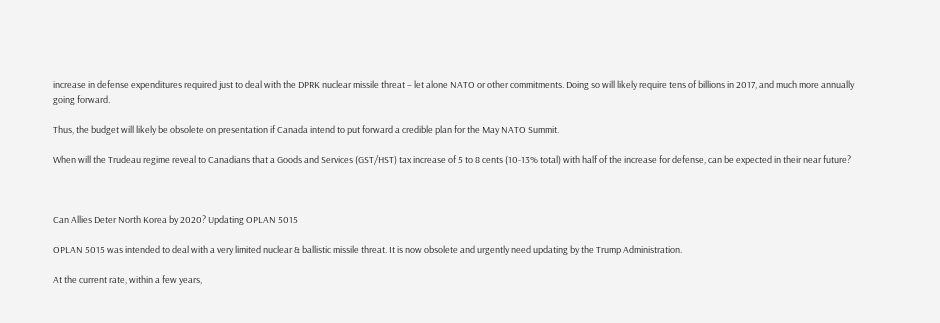increase in defense expenditures required just to deal with the DPRK nuclear missile threat – let alone NATO or other commitments. Doing so will likely require tens of billions in 2017, and much more annually going forward.

Thus, the budget will likely be obsolete on presentation if Canada intend to put forward a credible plan for the May NATO Summit.

When will the Trudeau regime reveal to Canadians that a Goods and Services (GST/HST) tax increase of 5 to 8 cents (10-13% total) with half of the increase for defense, can be expected in their near future?



Can Allies Deter North Korea by 2020? Updating OPLAN 5015

OPLAN 5015 was intended to deal with a very limited nuclear & ballistic missile threat. It is now obsolete and urgently need updating by the Trump Administration.

At the current rate, within a few years,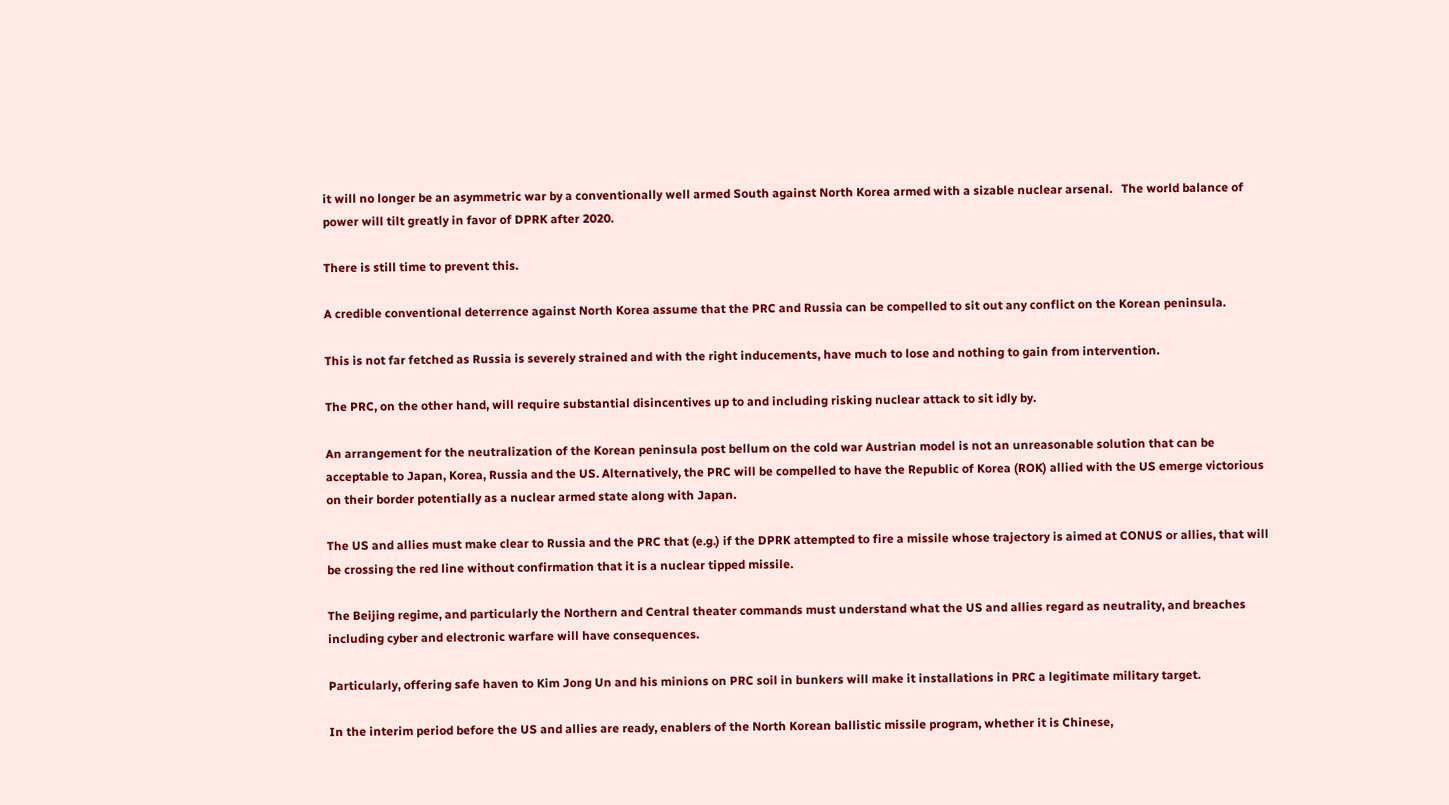it will no longer be an asymmetric war by a conventionally well armed South against North Korea armed with a sizable nuclear arsenal.   The world balance of power will tilt greatly in favor of DPRK after 2020.

There is still time to prevent this.

A credible conventional deterrence against North Korea assume that the PRC and Russia can be compelled to sit out any conflict on the Korean peninsula.

This is not far fetched as Russia is severely strained and with the right inducements, have much to lose and nothing to gain from intervention.

The PRC, on the other hand, will require substantial disincentives up to and including risking nuclear attack to sit idly by.

An arrangement for the neutralization of the Korean peninsula post bellum on the cold war Austrian model is not an unreasonable solution that can be acceptable to Japan, Korea, Russia and the US. Alternatively, the PRC will be compelled to have the Republic of Korea (ROK) allied with the US emerge victorious on their border potentially as a nuclear armed state along with Japan.

The US and allies must make clear to Russia and the PRC that (e.g.) if the DPRK attempted to fire a missile whose trajectory is aimed at CONUS or allies, that will be crossing the red line without confirmation that it is a nuclear tipped missile.

The Beijing regime, and particularly the Northern and Central theater commands must understand what the US and allies regard as neutrality, and breaches including cyber and electronic warfare will have consequences.

Particularly, offering safe haven to Kim Jong Un and his minions on PRC soil in bunkers will make it installations in PRC a legitimate military target.

In the interim period before the US and allies are ready, enablers of the North Korean ballistic missile program, whether it is Chinese,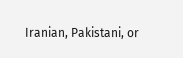Iranian, Pakistani, or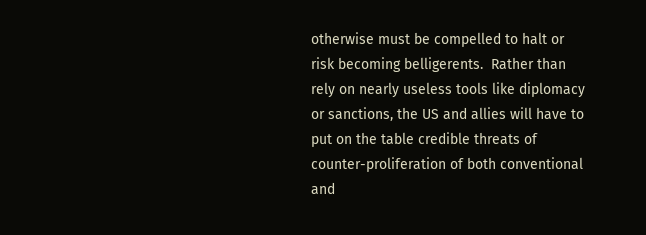otherwise must be compelled to halt or risk becoming belligerents.  Rather than rely on nearly useless tools like diplomacy or sanctions, the US and allies will have to put on the table credible threats of counter-proliferation of both conventional and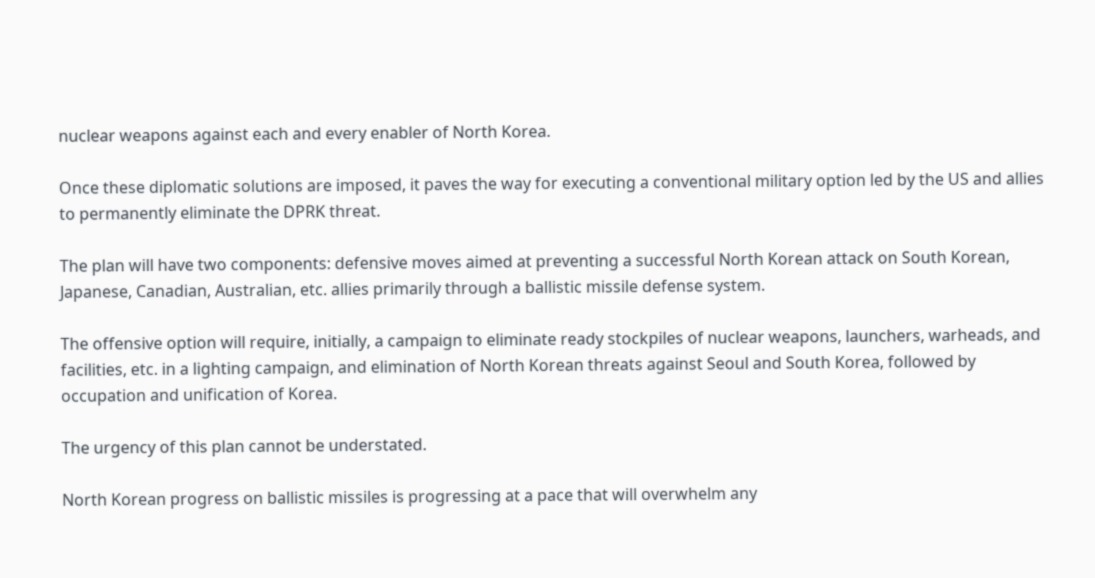nuclear weapons against each and every enabler of North Korea.

Once these diplomatic solutions are imposed, it paves the way for executing a conventional military option led by the US and allies to permanently eliminate the DPRK threat.

The plan will have two components: defensive moves aimed at preventing a successful North Korean attack on South Korean, Japanese, Canadian, Australian, etc. allies primarily through a ballistic missile defense system.

The offensive option will require, initially, a campaign to eliminate ready stockpiles of nuclear weapons, launchers, warheads, and facilities, etc. in a lighting campaign, and elimination of North Korean threats against Seoul and South Korea, followed by occupation and unification of Korea.

The urgency of this plan cannot be understated.

North Korean progress on ballistic missiles is progressing at a pace that will overwhelm any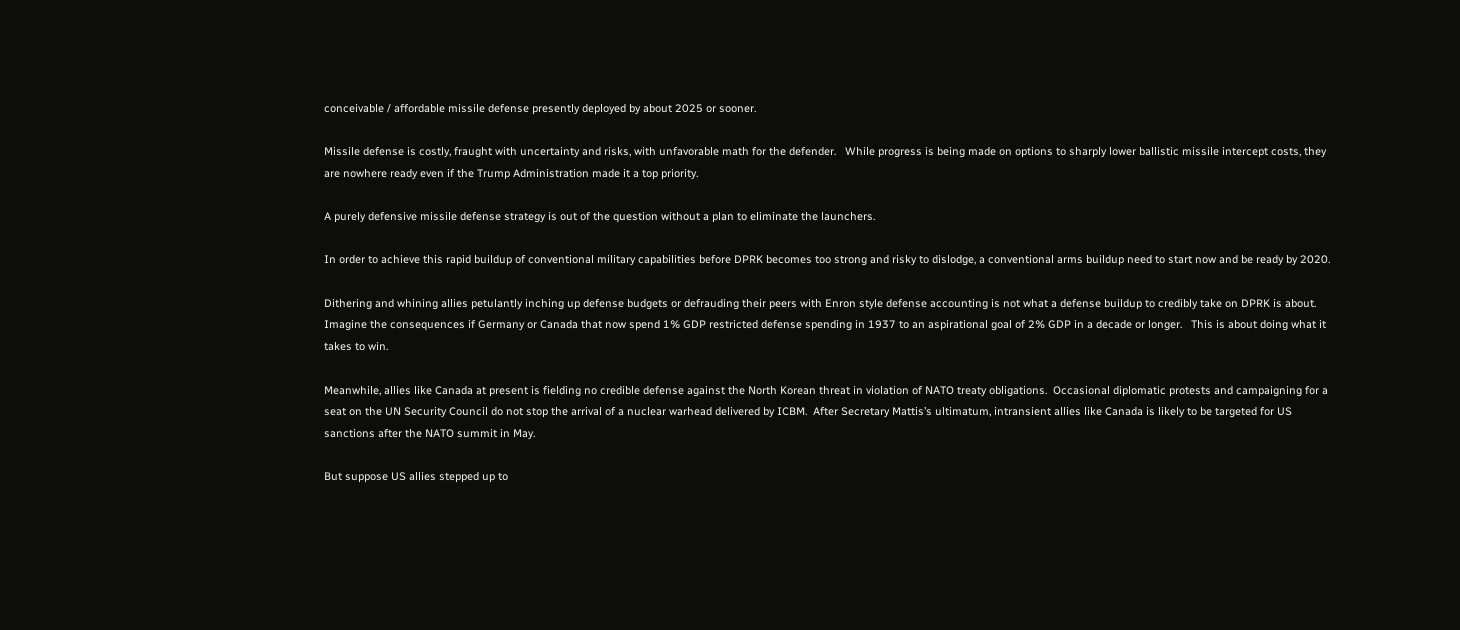conceivable / affordable missile defense presently deployed by about 2025 or sooner.

Missile defense is costly, fraught with uncertainty and risks, with unfavorable math for the defender.   While progress is being made on options to sharply lower ballistic missile intercept costs, they are nowhere ready even if the Trump Administration made it a top priority.

A purely defensive missile defense strategy is out of the question without a plan to eliminate the launchers.

In order to achieve this rapid buildup of conventional military capabilities before DPRK becomes too strong and risky to dislodge, a conventional arms buildup need to start now and be ready by 2020.

Dithering and whining allies petulantly inching up defense budgets or defrauding their peers with Enron style defense accounting is not what a defense buildup to credibly take on DPRK is about.   Imagine the consequences if Germany or Canada that now spend 1% GDP restricted defense spending in 1937 to an aspirational goal of 2% GDP in a decade or longer.   This is about doing what it takes to win.

Meanwhile, allies like Canada at present is fielding no credible defense against the North Korean threat in violation of NATO treaty obligations.  Occasional diplomatic protests and campaigning for a seat on the UN Security Council do not stop the arrival of a nuclear warhead delivered by ICBM.  After Secretary Mattis’s ultimatum, intransient allies like Canada is likely to be targeted for US sanctions after the NATO summit in May.

But suppose US allies stepped up to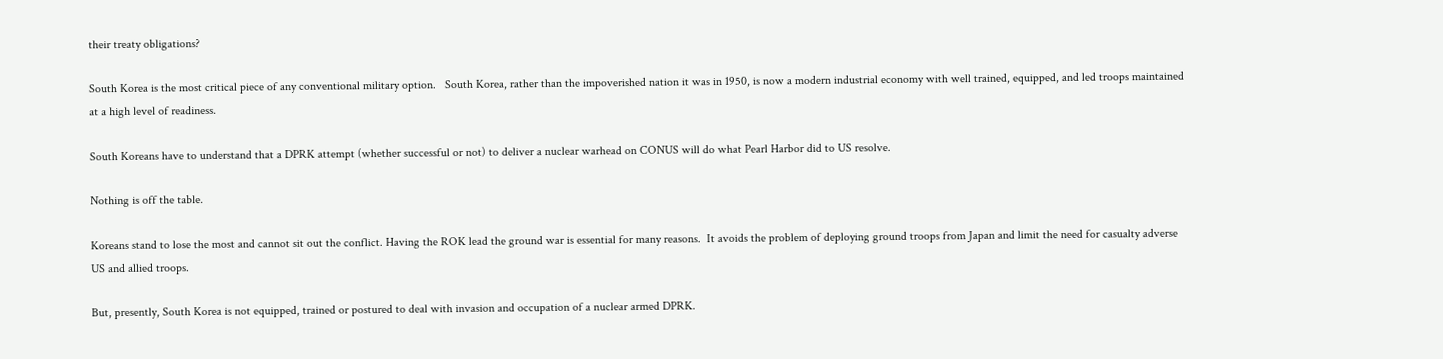their treaty obligations?

South Korea is the most critical piece of any conventional military option.   South Korea, rather than the impoverished nation it was in 1950, is now a modern industrial economy with well trained, equipped, and led troops maintained at a high level of readiness.

South Koreans have to understand that a DPRK attempt (whether successful or not) to deliver a nuclear warhead on CONUS will do what Pearl Harbor did to US resolve.

Nothing is off the table.

Koreans stand to lose the most and cannot sit out the conflict. Having the ROK lead the ground war is essential for many reasons.  It avoids the problem of deploying ground troops from Japan and limit the need for casualty adverse US and allied troops.

But, presently, South Korea is not equipped, trained or postured to deal with invasion and occupation of a nuclear armed DPRK.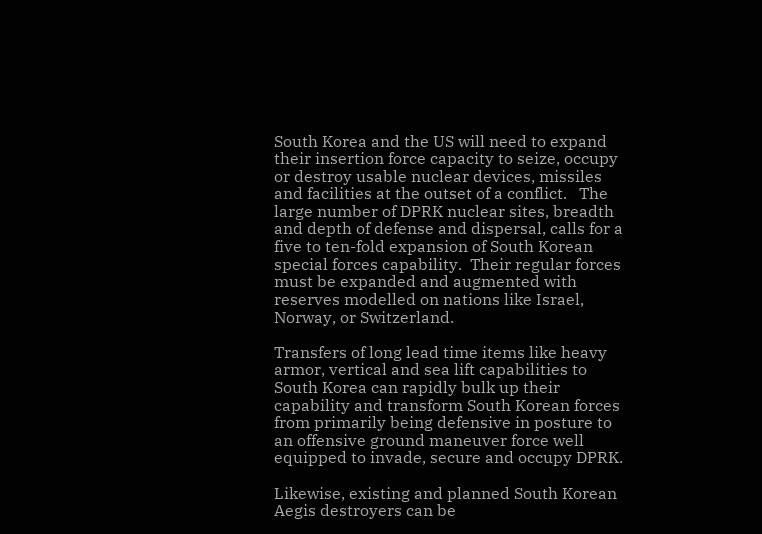South Korea and the US will need to expand their insertion force capacity to seize, occupy or destroy usable nuclear devices, missiles and facilities at the outset of a conflict.   The large number of DPRK nuclear sites, breadth and depth of defense and dispersal, calls for a five to ten-fold expansion of South Korean special forces capability.  Their regular forces must be expanded and augmented with reserves modelled on nations like Israel, Norway, or Switzerland.

Transfers of long lead time items like heavy armor, vertical and sea lift capabilities to South Korea can rapidly bulk up their capability and transform South Korean forces from primarily being defensive in posture to an offensive ground maneuver force well equipped to invade, secure and occupy DPRK.

Likewise, existing and planned South Korean Aegis destroyers can be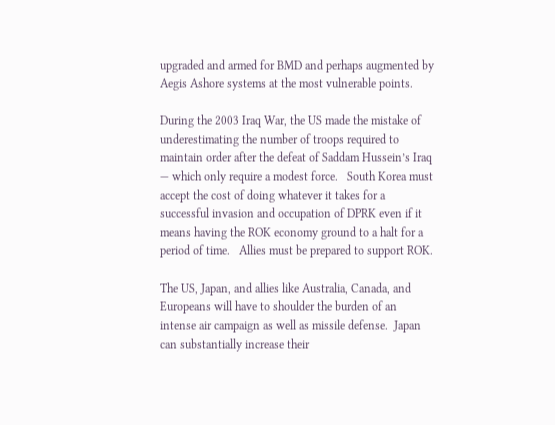upgraded and armed for BMD and perhaps augmented by Aegis Ashore systems at the most vulnerable points.

During the 2003 Iraq War, the US made the mistake of underestimating the number of troops required to maintain order after the defeat of Saddam Hussein’s Iraq — which only require a modest force.   South Korea must accept the cost of doing whatever it takes for a successful invasion and occupation of DPRK even if it means having the ROK economy ground to a halt for a period of time.   Allies must be prepared to support ROK.

The US, Japan, and allies like Australia, Canada, and Europeans will have to shoulder the burden of an intense air campaign as well as missile defense.  Japan can substantially increase their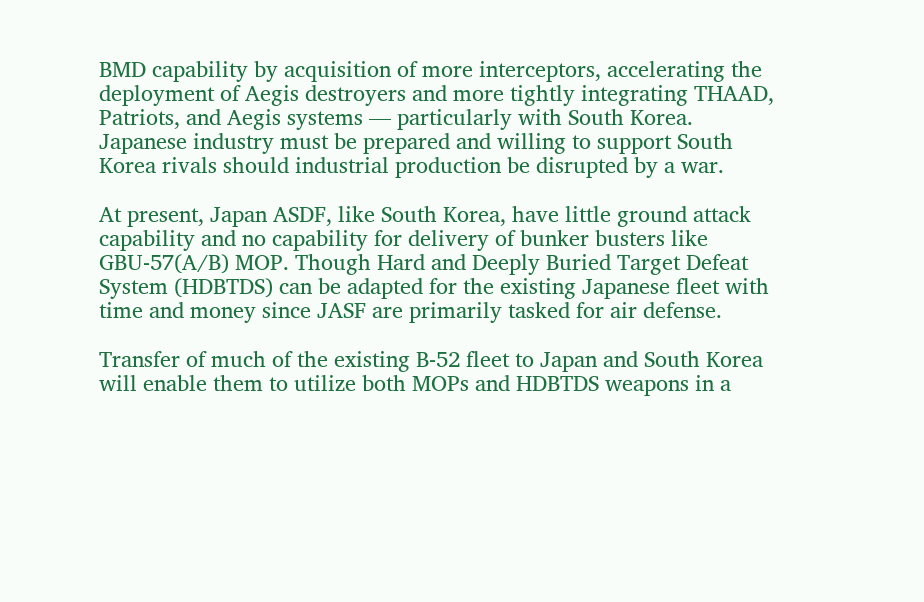BMD capability by acquisition of more interceptors, accelerating the deployment of Aegis destroyers and more tightly integrating THAAD, Patriots, and Aegis systems — particularly with South Korea.   Japanese industry must be prepared and willing to support South Korea rivals should industrial production be disrupted by a war.

At present, Japan ASDF, like South Korea, have little ground attack capability and no capability for delivery of bunker busters like GBU-57(A/B) MOP. Though Hard and Deeply Buried Target Defeat System (HDBTDS) can be adapted for the existing Japanese fleet with time and money since JASF are primarily tasked for air defense.

Transfer of much of the existing B-52 fleet to Japan and South Korea will enable them to utilize both MOPs and HDBTDS weapons in a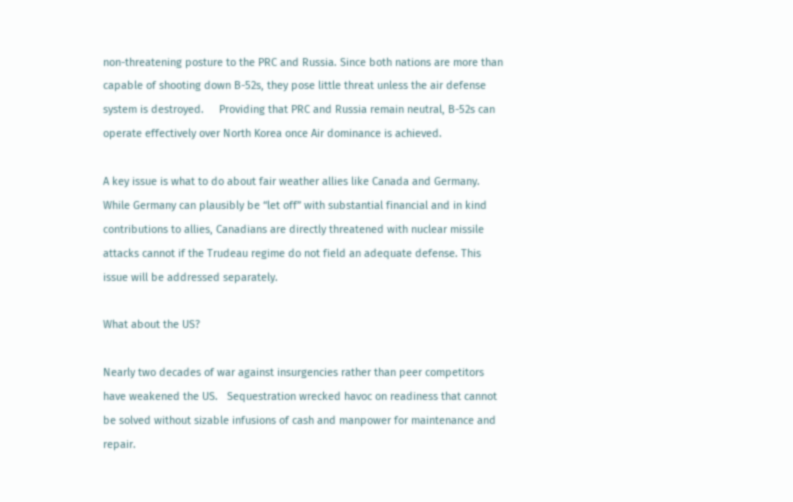non-threatening posture to the PRC and Russia. Since both nations are more than capable of shooting down B-52s, they pose little threat unless the air defense system is destroyed.     Providing that PRC and Russia remain neutral, B-52s can operate effectively over North Korea once Air dominance is achieved.

A key issue is what to do about fair weather allies like Canada and Germany. While Germany can plausibly be “let off” with substantial financial and in kind contributions to allies, Canadians are directly threatened with nuclear missile attacks cannot if the Trudeau regime do not field an adequate defense. This issue will be addressed separately.

What about the US?

Nearly two decades of war against insurgencies rather than peer competitors have weakened the US.   Sequestration wrecked havoc on readiness that cannot be solved without sizable infusions of cash and manpower for maintenance and repair.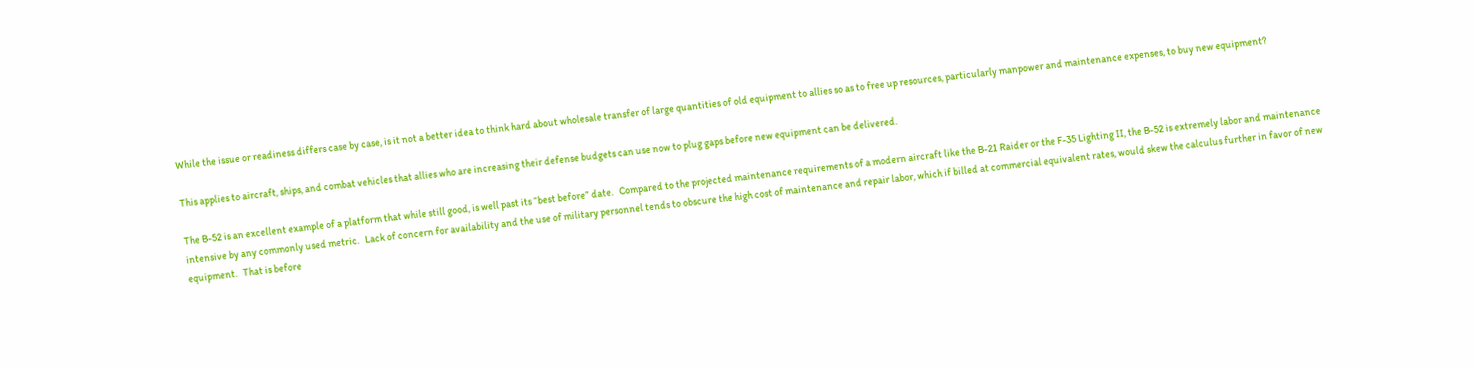While the issue or readiness differs case by case, is it not a better idea to think hard about wholesale transfer of large quantities of old equipment to allies so as to free up resources, particularly manpower and maintenance expenses, to buy new equipment?

This applies to aircraft, ships, and combat vehicles that allies who are increasing their defense budgets can use now to plug gaps before new equipment can be delivered.

The B-52 is an excellent example of a platform that while still good, is well past its “best before” date.   Compared to the projected maintenance requirements of a modern aircraft like the B-21 Raider or the F-35 Lighting II, the B-52 is extremely labor and maintenance intensive by any commonly used metric.   Lack of concern for availability and the use of military personnel tends to obscure the high cost of maintenance and repair labor, which if billed at commercial equivalent rates, would skew the calculus further in favor of new equipment.   That is before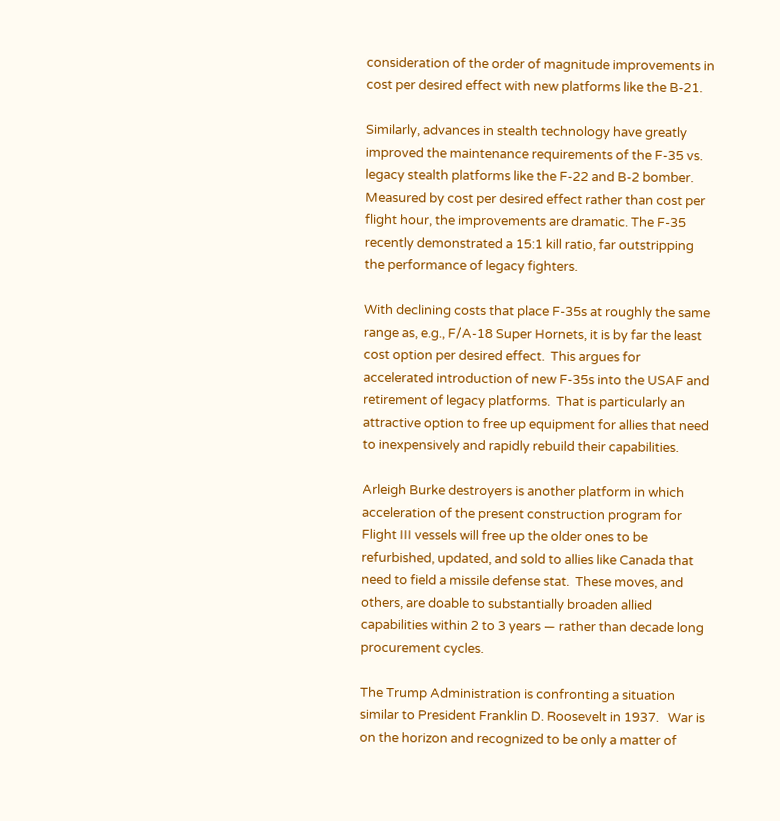consideration of the order of magnitude improvements in cost per desired effect with new platforms like the B-21.

Similarly, advances in stealth technology have greatly improved the maintenance requirements of the F-35 vs. legacy stealth platforms like the F-22 and B-2 bomber.   Measured by cost per desired effect rather than cost per flight hour, the improvements are dramatic. The F-35 recently demonstrated a 15:1 kill ratio, far outstripping the performance of legacy fighters.

With declining costs that place F-35s at roughly the same range as, e.g., F/A-18 Super Hornets, it is by far the least cost option per desired effect.  This argues for accelerated introduction of new F-35s into the USAF and retirement of legacy platforms.  That is particularly an attractive option to free up equipment for allies that need to inexpensively and rapidly rebuild their capabilities.

Arleigh Burke destroyers is another platform in which acceleration of the present construction program for Flight III vessels will free up the older ones to be refurbished, updated, and sold to allies like Canada that need to field a missile defense stat.  These moves, and others, are doable to substantially broaden allied capabilities within 2 to 3 years — rather than decade long procurement cycles.

The Trump Administration is confronting a situation similar to President Franklin D. Roosevelt in 1937.   War is on the horizon and recognized to be only a matter of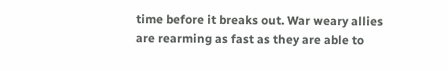time before it breaks out. War weary allies are rearming as fast as they are able to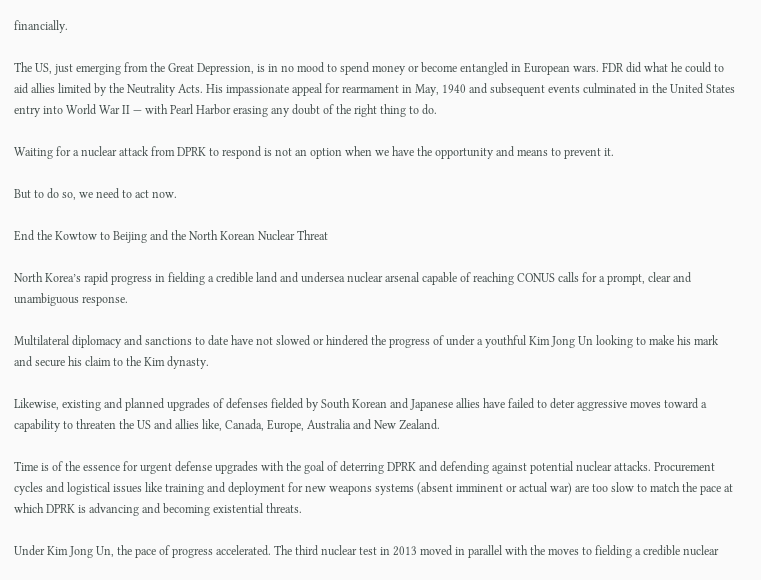financially.

The US, just emerging from the Great Depression, is in no mood to spend money or become entangled in European wars. FDR did what he could to aid allies limited by the Neutrality Acts. His impassionate appeal for rearmament in May, 1940 and subsequent events culminated in the United States entry into World War II — with Pearl Harbor erasing any doubt of the right thing to do.

Waiting for a nuclear attack from DPRK to respond is not an option when we have the opportunity and means to prevent it.

But to do so, we need to act now.

End the Kowtow to Beijing and the North Korean Nuclear Threat

North Korea’s rapid progress in fielding a credible land and undersea nuclear arsenal capable of reaching CONUS calls for a prompt, clear and unambiguous response.

Multilateral diplomacy and sanctions to date have not slowed or hindered the progress of under a youthful Kim Jong Un looking to make his mark and secure his claim to the Kim dynasty.

Likewise, existing and planned upgrades of defenses fielded by South Korean and Japanese allies have failed to deter aggressive moves toward a capability to threaten the US and allies like, Canada, Europe, Australia and New Zealand.

Time is of the essence for urgent defense upgrades with the goal of deterring DPRK and defending against potential nuclear attacks. Procurement cycles and logistical issues like training and deployment for new weapons systems (absent imminent or actual war) are too slow to match the pace at which DPRK is advancing and becoming existential threats.

Under Kim Jong Un, the pace of progress accelerated. The third nuclear test in 2013 moved in parallel with the moves to fielding a credible nuclear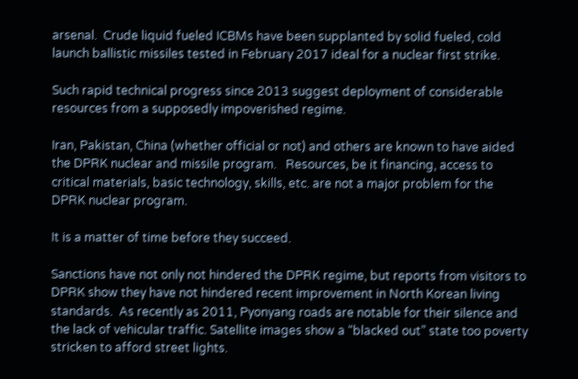arsenal.  Crude liquid fueled ICBMs have been supplanted by solid fueled, cold launch ballistic missiles tested in February 2017 ideal for a nuclear first strike.

Such rapid technical progress since 2013 suggest deployment of considerable resources from a supposedly impoverished regime.

Iran, Pakistan, China (whether official or not) and others are known to have aided the DPRK nuclear and missile program.   Resources, be it financing, access to critical materials, basic technology, skills, etc. are not a major problem for the DPRK nuclear program.

It is a matter of time before they succeed.

Sanctions have not only not hindered the DPRK regime, but reports from visitors to DPRK show they have not hindered recent improvement in North Korean living standards.  As recently as 2011, Pyonyang roads are notable for their silence and the lack of vehicular traffic. Satellite images show a “blacked out” state too poverty stricken to afford street lights.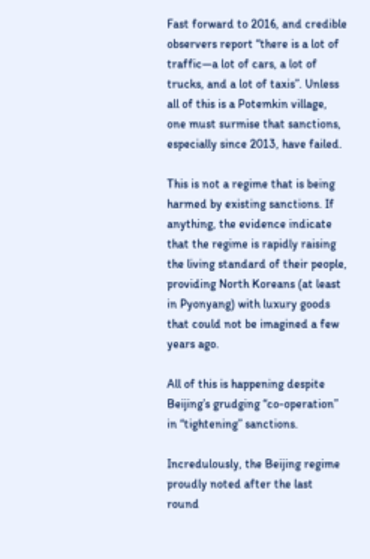Fast forward to 2016, and credible observers report “there is a lot of traffic—a lot of cars, a lot of trucks, and a lot of taxis”. Unless all of this is a Potemkin village, one must surmise that sanctions, especially since 2013, have failed.

This is not a regime that is being harmed by existing sanctions. If anything, the evidence indicate that the regime is rapidly raising the living standard of their people, providing North Koreans (at least in Pyonyang) with luxury goods that could not be imagined a few years ago.

All of this is happening despite Beijing’s grudging “co-operation” in “tightening” sanctions.

Incredulously, the Beijing regime proudly noted after the last round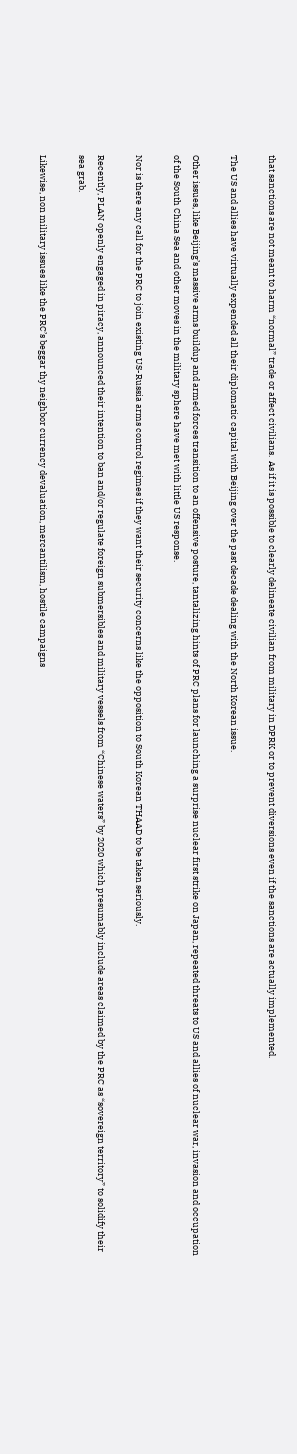that sanctions are not meant to harm “normal” trade or affect civilians.  As if it is possible to clearly delineate civilian from military in DPRK or to prevent diversions even if the sanctions are actually implemented.

The US and allies have virtually expended all their diplomatic capital with Beijing over the past decade dealing with the North Korean issue.

Other issues, like Beijing’s massive arms buildup and armed forces transition to an offensive posture, tantalizing hints of PRC plans for launching a surprise nuclear first strike on Japan, repeated threats to US and allies of nuclear war, invasion and occupation of the South China Sea and other moves in the military sphere have met with little US response.

Nor is there any call for the PRC to join existing US-Russia arms control regimes if they want their security concerns like the opposition to South Korean THAAD to be taken seriously.

Recently, PLAN openly engaged in piracy, announced their intention to ban and/or regulate foreign submersibles and military vessels from “Chinese waters” by 2020 which presumably include areas claimed by the PRC as “sovereign territory” to solidify their sea grab.

Likewise, non military issues like the PRC’s beggar thy neighbor currency devaluation, mercantilism, hostile campaigns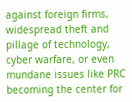against foreign firms, widespread theft and pillage of technology, cyber warfare, or even mundane issues like PRC becoming the center for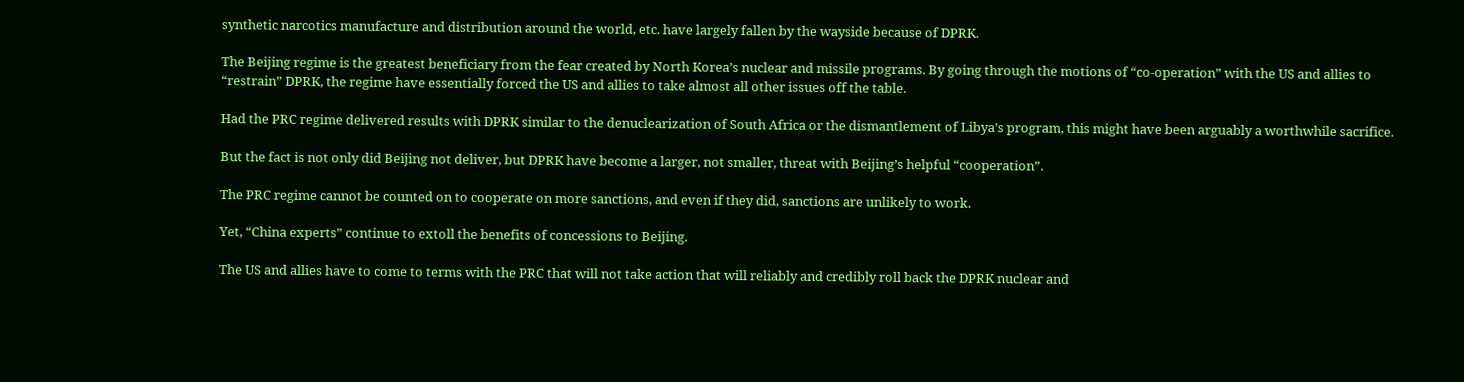synthetic narcotics manufacture and distribution around the world, etc. have largely fallen by the wayside because of DPRK.

The Beijing regime is the greatest beneficiary from the fear created by North Korea’s nuclear and missile programs. By going through the motions of “co-operation” with the US and allies to “restrain” DPRK, the regime have essentially forced the US and allies to take almost all other issues off the table.

Had the PRC regime delivered results with DPRK similar to the denuclearization of South Africa or the dismantlement of Libya’s program, this might have been arguably a worthwhile sacrifice.

But the fact is not only did Beijing not deliver, but DPRK have become a larger, not smaller, threat with Beijing’s helpful “cooperation”.

The PRC regime cannot be counted on to cooperate on more sanctions, and even if they did, sanctions are unlikely to work.

Yet, “China experts” continue to extoll the benefits of concessions to Beijing.

The US and allies have to come to terms with the PRC that will not take action that will reliably and credibly roll back the DPRK nuclear and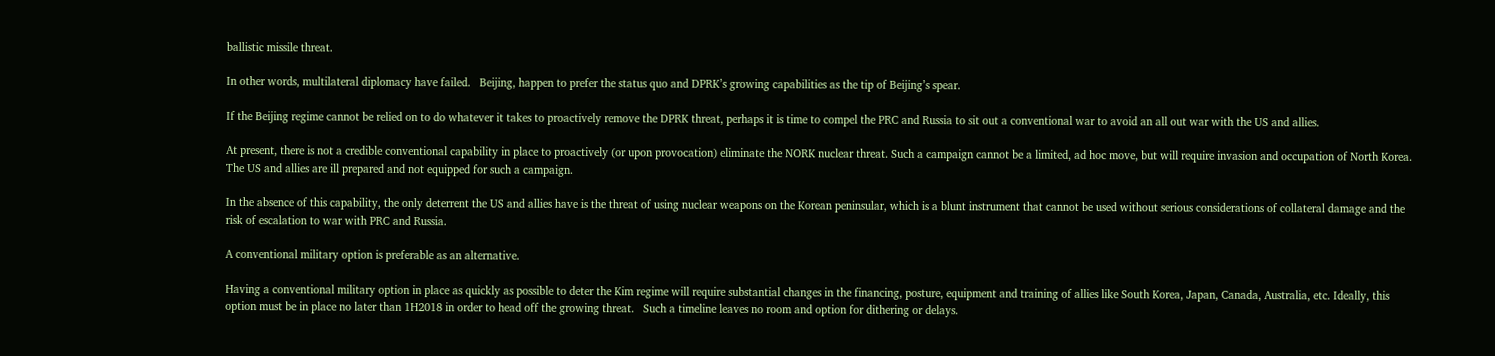ballistic missile threat.

In other words, multilateral diplomacy have failed.   Beijing, happen to prefer the status quo and DPRK’s growing capabilities as the tip of Beijing’s spear.

If the Beijing regime cannot be relied on to do whatever it takes to proactively remove the DPRK threat, perhaps it is time to compel the PRC and Russia to sit out a conventional war to avoid an all out war with the US and allies.

At present, there is not a credible conventional capability in place to proactively (or upon provocation) eliminate the NORK nuclear threat. Such a campaign cannot be a limited, ad hoc move, but will require invasion and occupation of North Korea. The US and allies are ill prepared and not equipped for such a campaign.

In the absence of this capability, the only deterrent the US and allies have is the threat of using nuclear weapons on the Korean peninsular, which is a blunt instrument that cannot be used without serious considerations of collateral damage and the risk of escalation to war with PRC and Russia.

A conventional military option is preferable as an alternative.

Having a conventional military option in place as quickly as possible to deter the Kim regime will require substantial changes in the financing, posture, equipment and training of allies like South Korea, Japan, Canada, Australia, etc. Ideally, this option must be in place no later than 1H2018 in order to head off the growing threat.   Such a timeline leaves no room and option for dithering or delays.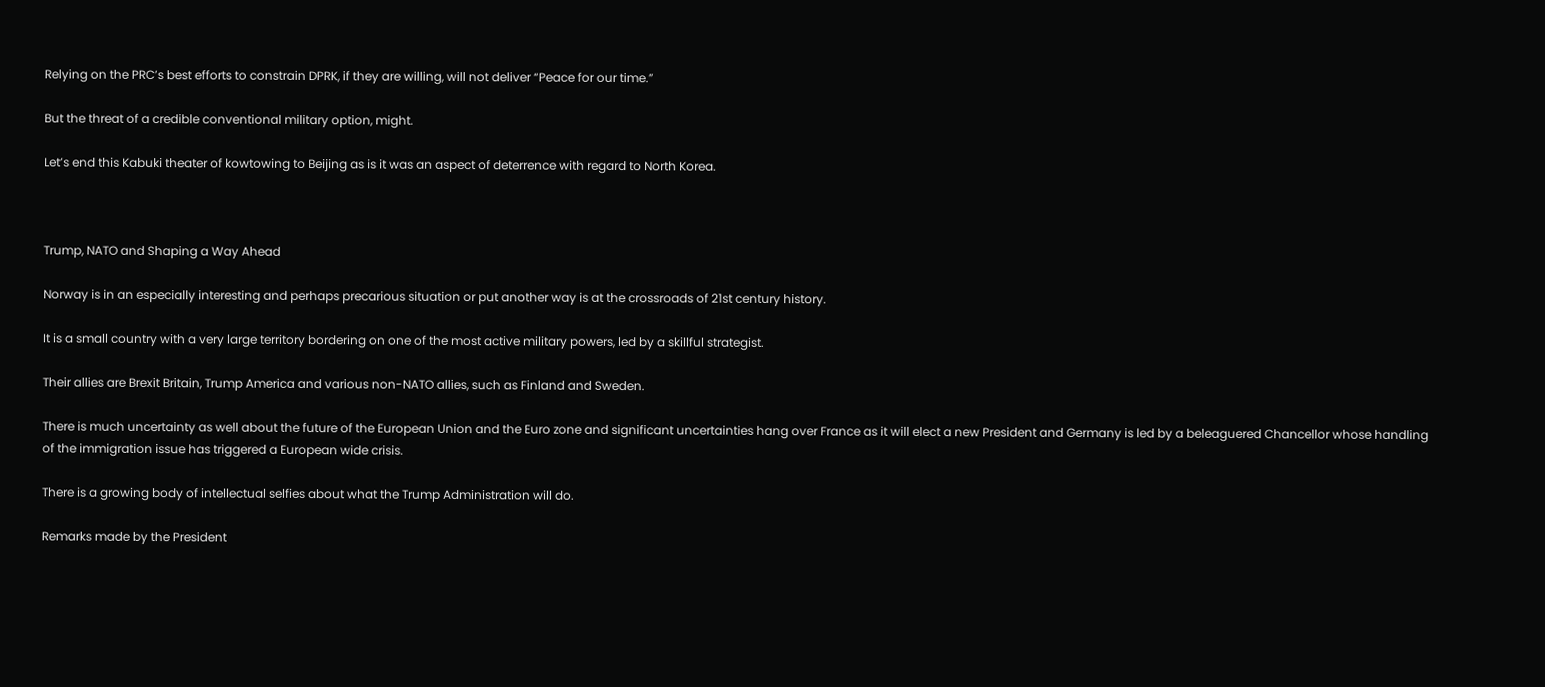Relying on the PRC’s best efforts to constrain DPRK, if they are willing, will not deliver “Peace for our time.”

But the threat of a credible conventional military option, might.

Let’s end this Kabuki theater of kowtowing to Beijing as is it was an aspect of deterrence with regard to North Korea.



Trump, NATO and Shaping a Way Ahead

Norway is in an especially interesting and perhaps precarious situation or put another way is at the crossroads of 21st century history.

It is a small country with a very large territory bordering on one of the most active military powers, led by a skillful strategist.

Their allies are Brexit Britain, Trump America and various non-NATO allies, such as Finland and Sweden.

There is much uncertainty as well about the future of the European Union and the Euro zone and significant uncertainties hang over France as it will elect a new President and Germany is led by a beleaguered Chancellor whose handling of the immigration issue has triggered a European wide crisis.

There is a growing body of intellectual selfies about what the Trump Administration will do.

Remarks made by the President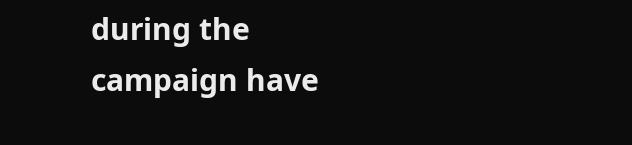during the campaign have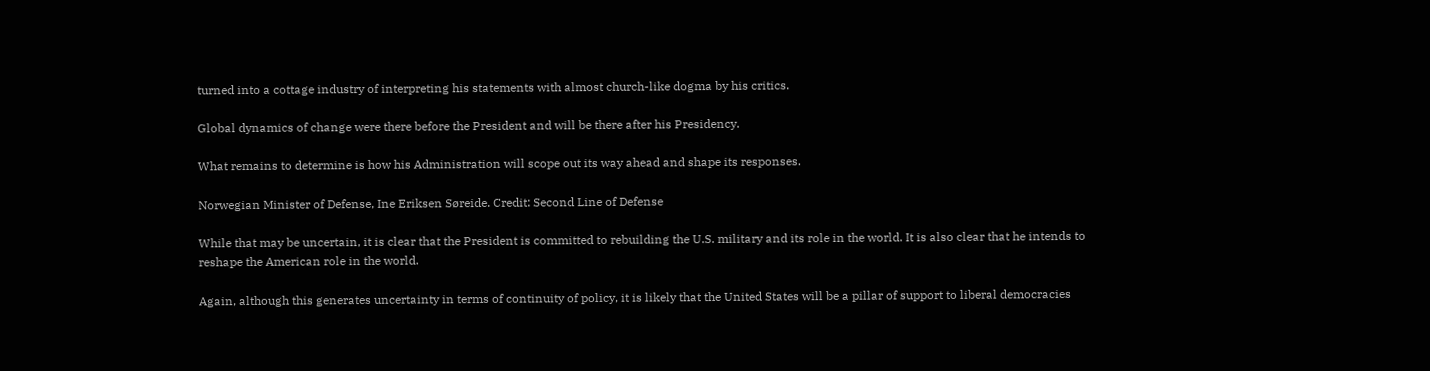turned into a cottage industry of interpreting his statements with almost church-like dogma by his critics.

Global dynamics of change were there before the President and will be there after his Presidency.

What remains to determine is how his Administration will scope out its way ahead and shape its responses.

Norwegian Minister of Defense, Ine Eriksen Søreide. Credit: Second Line of Defense

While that may be uncertain, it is clear that the President is committed to rebuilding the U.S. military and its role in the world. It is also clear that he intends to reshape the American role in the world.

Again, although this generates uncertainty in terms of continuity of policy, it is likely that the United States will be a pillar of support to liberal democracies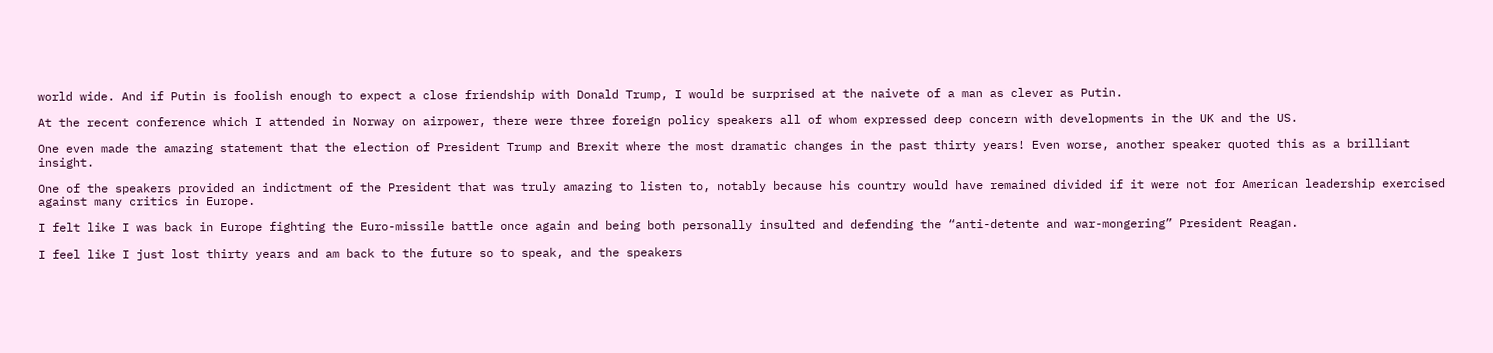world wide. And if Putin is foolish enough to expect a close friendship with Donald Trump, I would be surprised at the naivete of a man as clever as Putin.

At the recent conference which I attended in Norway on airpower, there were three foreign policy speakers all of whom expressed deep concern with developments in the UK and the US.

One even made the amazing statement that the election of President Trump and Brexit where the most dramatic changes in the past thirty years! Even worse, another speaker quoted this as a brilliant insight.

One of the speakers provided an indictment of the President that was truly amazing to listen to, notably because his country would have remained divided if it were not for American leadership exercised against many critics in Europe.

I felt like I was back in Europe fighting the Euro-missile battle once again and being both personally insulted and defending the “anti-detente and war-mongering” President Reagan.

I feel like I just lost thirty years and am back to the future so to speak, and the speakers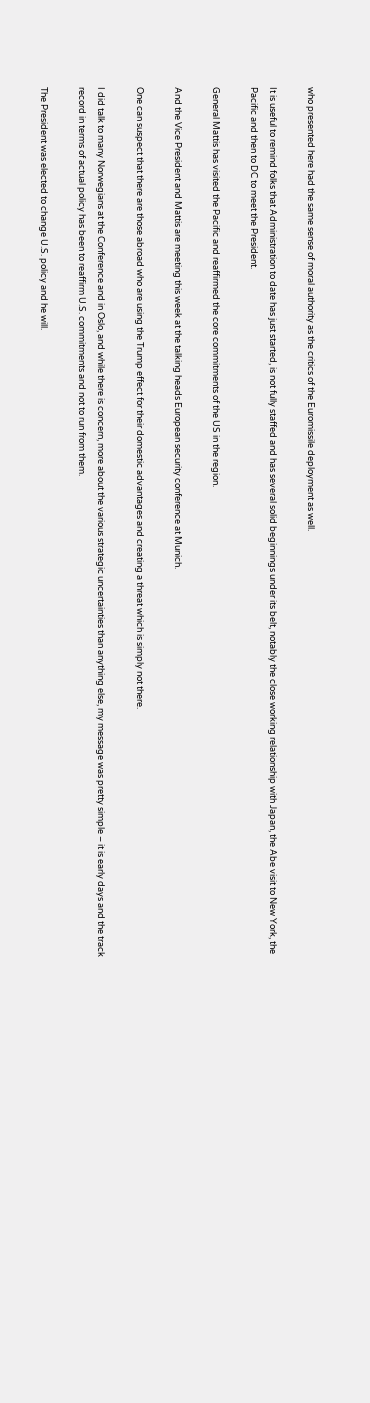who presented here had the same sense of moral authority as the critics of the Euromissile deployment as well.

It is useful to remind folks that Administration to date has just started, is not fully staffed and has several solid beginnings under its belt, notably the close working relationship with Japan, the Abe visit to New York, the Pacific and then to DC to meet the President.

General Mattis has visited the Pacific and reaffirmed the core commitments of the US in the region.

And the Vice President and Mattis are meeting this week at the talking heads European security conference at Munich.

One can suspect that there are those abroad who are using the Trump effect for their domestic advantages and creating a threat which is simply not there.

I did talk to many Norwegians at the Conference and in Oslo, and while there is concern, more about the various strategic uncertainties than anything else, my message was pretty simple – it is early days and the track record in terms of actual policy has been to reaffirm U.S. commitments and not to run from them.

The President was elected to change U.S. policy and he will.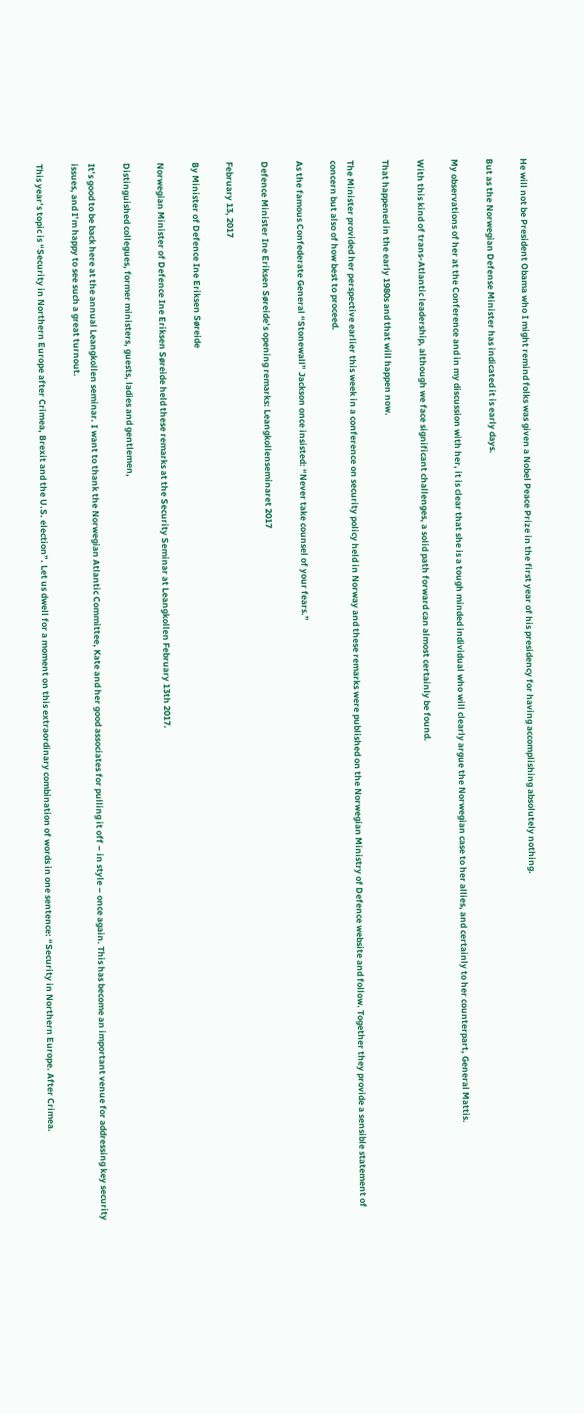He will not be President Obama who I might remind folks was given a Nobel Peace Prize in the first year of his presidency for having accomplishing absolutely nothing.

But as the Norwegian Defense Minister has indicated it is early days.

My observations of her at the Conference and in my discussion with her, it is clear that she is a tough minded individual who will clearly argue the Norwegian case to her allies, and certainly to her counterpart, General Mattis.

With this kind of trans-Atlantic leadership, although we face significant challenges, a solid path forward can almost certainly be found.

That happened in the early 1980s and that will happen now.

The Minister provided her perspective earlier this week in a conference on security policy held in Norway and these remarks were published on the Norwegian Ministry of Defence website and follow. Together they provide a sensible statement of concern but also of how best to proceed.

As the famous Confederate General “Stonewall” Jackson once insisted: “Never take counsel of your fears.”

Defence Minister Ine Eriksen Søreide’s opening remarks: Leangkollenseminaret 2017

February 13, 2017

By Minister of Defence Ine Eriksen Søreide

Norwegian Minister of Defence Ine Eriksen Søreide held these remarks at the Security Seminar at Leangkollen February 13th 2017.

Distinguished collegues, former ministers, guests, ladies and gentlemen,

It’s good to be back here at the annual Leangkollen seminar. I want to thank the Norwegian Atlantic Committee, Kate and her good associates for pulling it off – in style – once again. This has become an important venue for addressing key security issues, and I’m happy to see such a great turnout.

This year’s topic is “Security in Northern Europe after Crimea, Brexit and the U.S. election”. Let us dwell for a moment on this extraordinary combination of words in one sentence: “Security in Northern Europe. After Crimea.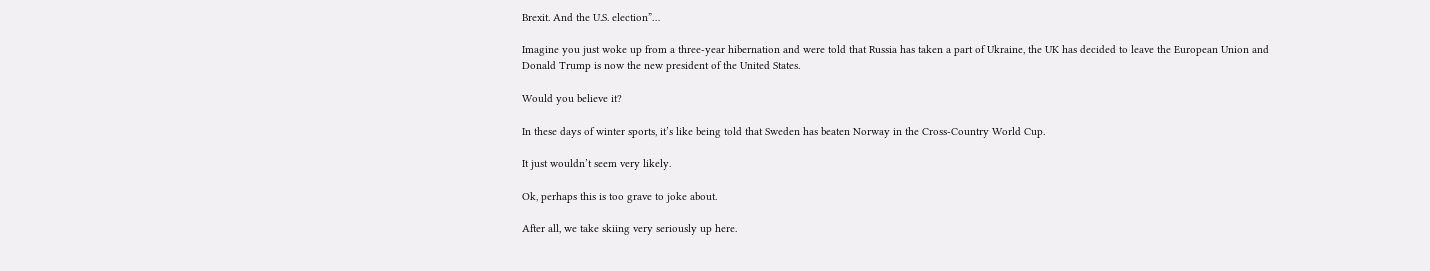Brexit. And the U.S. election”…

Imagine you just woke up from a three-year hibernation and were told that Russia has taken a part of Ukraine, the UK has decided to leave the European Union and Donald Trump is now the new president of the United States.

Would you believe it?

In these days of winter sports, it’s like being told that Sweden has beaten Norway in the Cross-Country World Cup.

It just wouldn’t seem very likely.

Ok, perhaps this is too grave to joke about.

After all, we take skiing very seriously up here.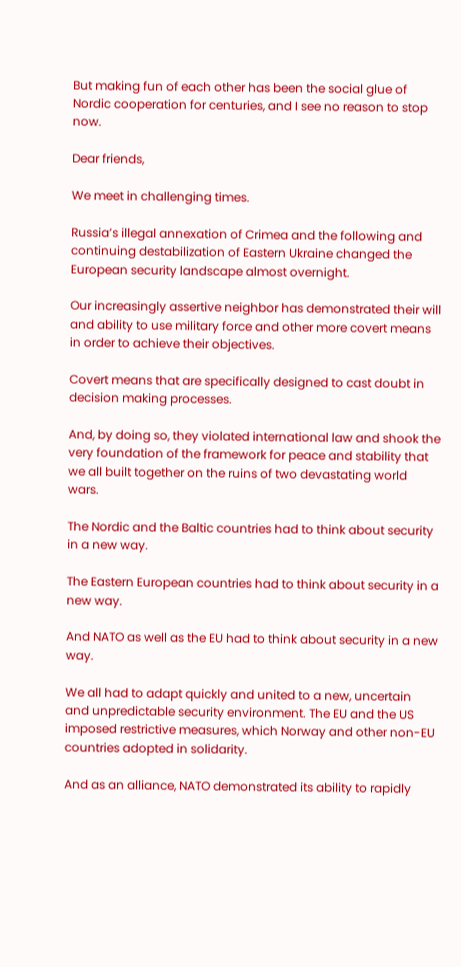But making fun of each other has been the social glue of Nordic cooperation for centuries, and I see no reason to stop now.

Dear friends,

We meet in challenging times.

Russia’s illegal annexation of Crimea and the following and continuing destabilization of Eastern Ukraine changed the European security landscape almost overnight.

Our increasingly assertive neighbor has demonstrated their will and ability to use military force and other more covert means in order to achieve their objectives.

Covert means that are specifically designed to cast doubt in decision making processes.

And, by doing so, they violated international law and shook the very foundation of the framework for peace and stability that we all built together on the ruins of two devastating world wars.

The Nordic and the Baltic countries had to think about security in a new way.

The Eastern European countries had to think about security in a new way.

And NATO as well as the EU had to think about security in a new way.

We all had to adapt quickly and united to a new, uncertain and unpredictable security environment. The EU and the US imposed restrictive measures, which Norway and other non-EU countries adopted in solidarity.

And as an alliance, NATO demonstrated its ability to rapidly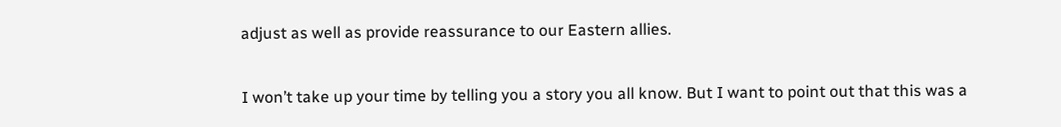adjust as well as provide reassurance to our Eastern allies.

I won’t take up your time by telling you a story you all know. But I want to point out that this was a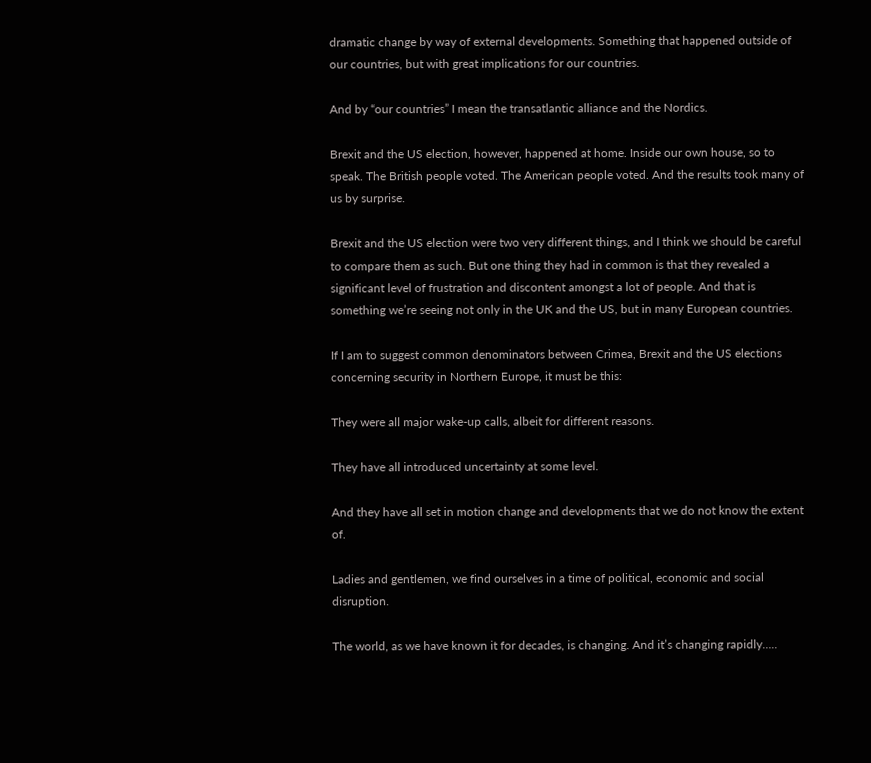dramatic change by way of external developments. Something that happened outside of our countries, but with great implications for our countries.

And by “our countries” I mean the transatlantic alliance and the Nordics.

Brexit and the US election, however, happened at home. Inside our own house, so to speak. The British people voted. The American people voted. And the results took many of us by surprise.

Brexit and the US election were two very different things, and I think we should be careful to compare them as such. But one thing they had in common is that they revealed a significant level of frustration and discontent amongst a lot of people. And that is something we’re seeing not only in the UK and the US, but in many European countries.

If I am to suggest common denominators between Crimea, Brexit and the US elections concerning security in Northern Europe, it must be this:

They were all major wake-up calls, albeit for different reasons.

They have all introduced uncertainty at some level.

And they have all set in motion change and developments that we do not know the extent of.

Ladies and gentlemen, we find ourselves in a time of political, economic and social disruption.

The world, as we have known it for decades, is changing. And it’s changing rapidly…..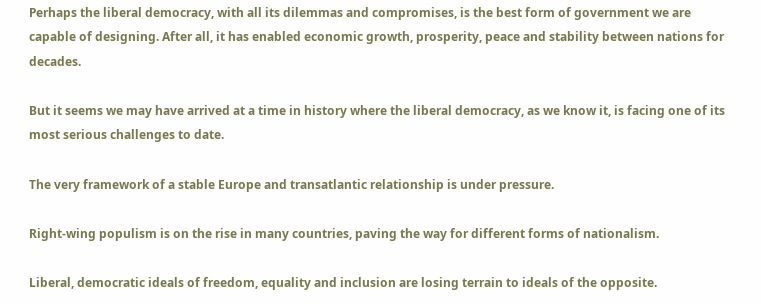Perhaps the liberal democracy, with all its dilemmas and compromises, is the best form of government we are capable of designing. After all, it has enabled economic growth, prosperity, peace and stability between nations for decades.

But it seems we may have arrived at a time in history where the liberal democracy, as we know it, is facing one of its most serious challenges to date.

The very framework of a stable Europe and transatlantic relationship is under pressure.

Right-wing populism is on the rise in many countries, paving the way for different forms of nationalism.

Liberal, democratic ideals of freedom, equality and inclusion are losing terrain to ideals of the opposite.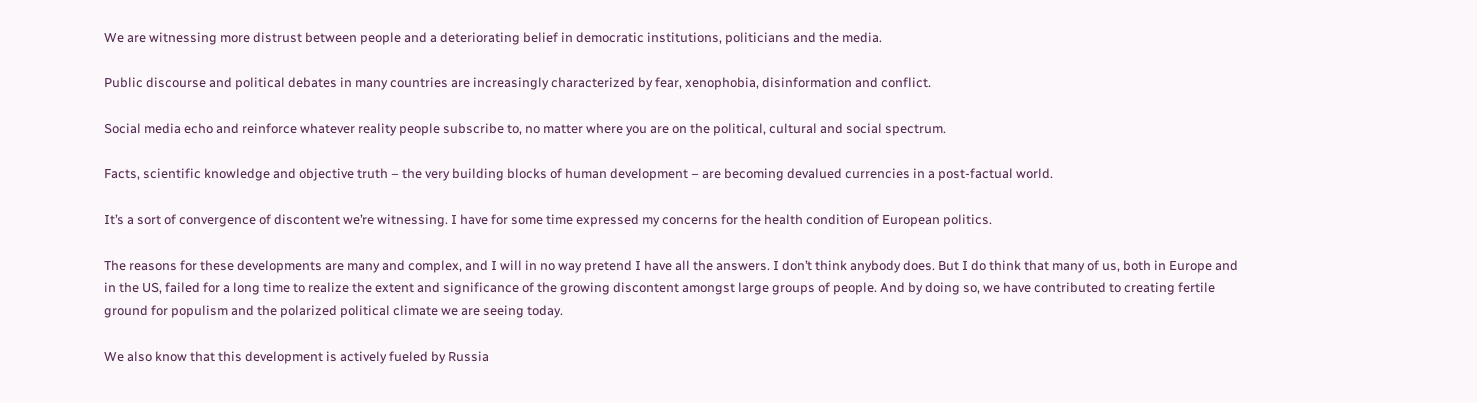We are witnessing more distrust between people and a deteriorating belief in democratic institutions, politicians and the media.

Public discourse and political debates in many countries are increasingly characterized by fear, xenophobia, disinformation and conflict.

Social media echo and reinforce whatever reality people subscribe to, no matter where you are on the political, cultural and social spectrum.

Facts, scientific knowledge and objective truth – the very building blocks of human development – are becoming devalued currencies in a post-factual world.

It’s a sort of convergence of discontent we’re witnessing. I have for some time expressed my concerns for the health condition of European politics.

The reasons for these developments are many and complex, and I will in no way pretend I have all the answers. I don’t think anybody does. But I do think that many of us, both in Europe and in the US, failed for a long time to realize the extent and significance of the growing discontent amongst large groups of people. And by doing so, we have contributed to creating fertile ground for populism and the polarized political climate we are seeing today.

We also know that this development is actively fueled by Russia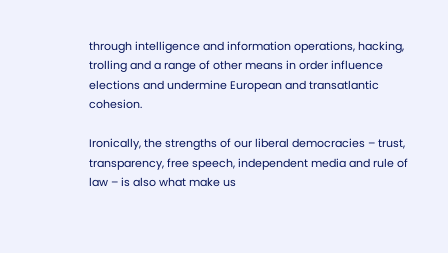through intelligence and information operations, hacking, trolling and a range of other means in order influence elections and undermine European and transatlantic cohesion.

Ironically, the strengths of our liberal democracies – trust, transparency, free speech, independent media and rule of law – is also what make us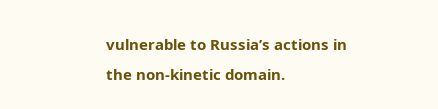vulnerable to Russia’s actions in the non-kinetic domain.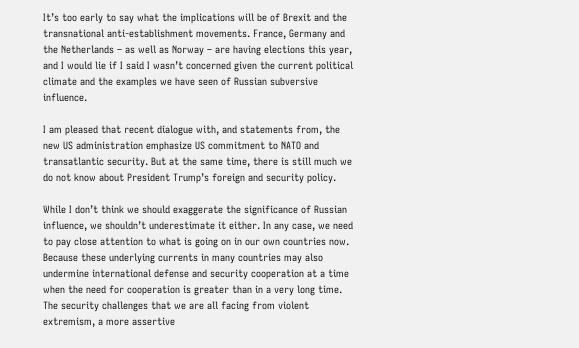It’s too early to say what the implications will be of Brexit and the transnational anti-establishment movements. France, Germany and the Netherlands – as well as Norway – are having elections this year, and I would lie if I said I wasn’t concerned given the current political climate and the examples we have seen of Russian subversive influence.

I am pleased that recent dialogue with, and statements from, the new US administration emphasize US commitment to NATO and transatlantic security. But at the same time, there is still much we do not know about President Trump’s foreign and security policy.

While I don’t think we should exaggerate the significance of Russian influence, we shouldn’t underestimate it either. In any case, we need to pay close attention to what is going on in our own countries now. Because these underlying currents in many countries may also undermine international defense and security cooperation at a time when the need for cooperation is greater than in a very long time. The security challenges that we are all facing from violent extremism, a more assertive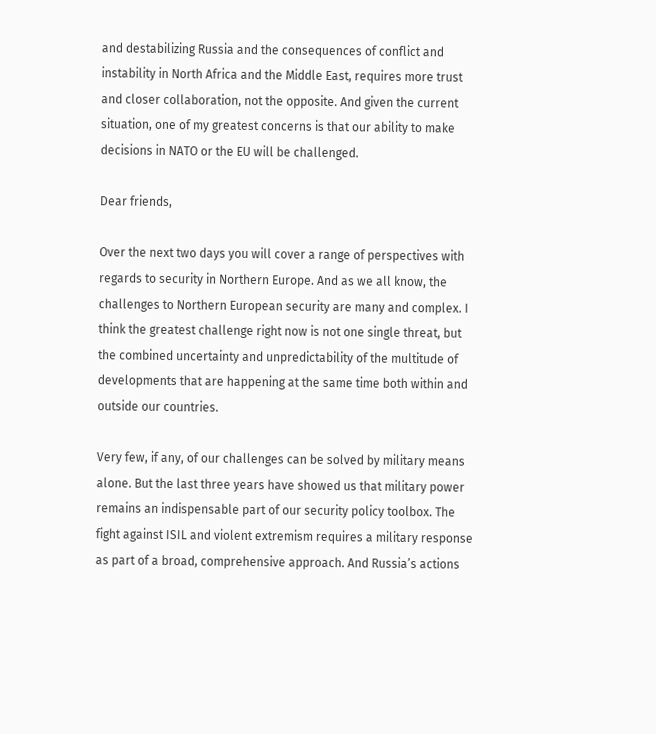and destabilizing Russia and the consequences of conflict and instability in North Africa and the Middle East, requires more trust and closer collaboration, not the opposite. And given the current situation, one of my greatest concerns is that our ability to make decisions in NATO or the EU will be challenged.

Dear friends,

Over the next two days you will cover a range of perspectives with regards to security in Northern Europe. And as we all know, the challenges to Northern European security are many and complex. I think the greatest challenge right now is not one single threat, but the combined uncertainty and unpredictability of the multitude of developments that are happening at the same time both within and outside our countries.

Very few, if any, of our challenges can be solved by military means alone. But the last three years have showed us that military power remains an indispensable part of our security policy toolbox. The fight against ISIL and violent extremism requires a military response as part of a broad, comprehensive approach. And Russia’s actions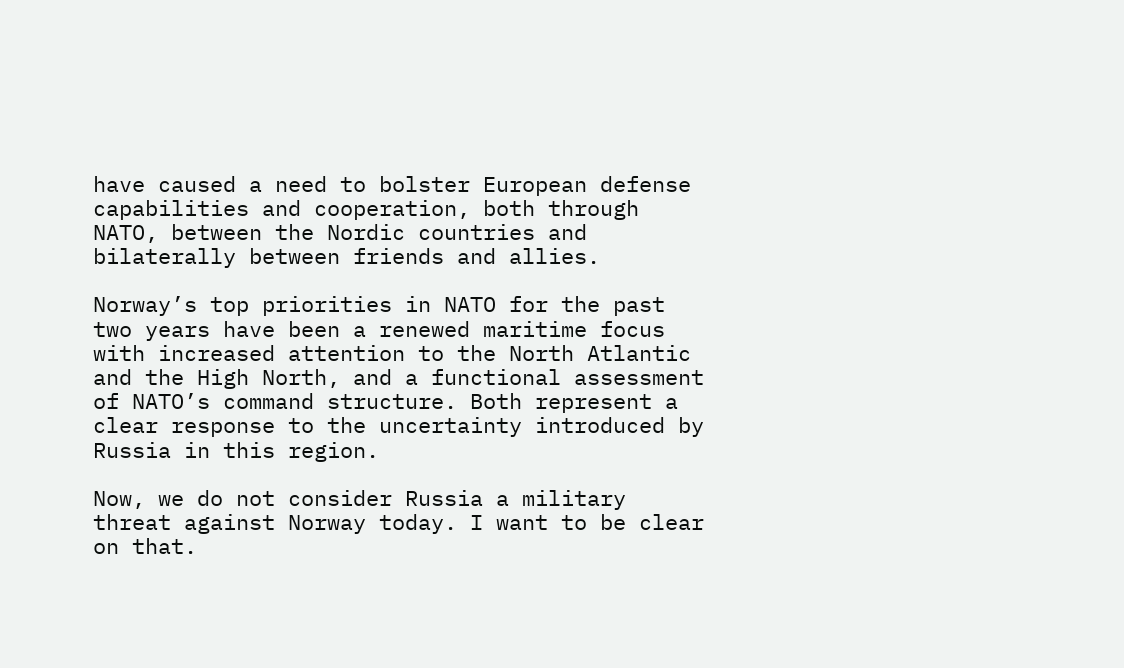have caused a need to bolster European defense capabilities and cooperation, both through NATO, between the Nordic countries and bilaterally between friends and allies.

Norway’s top priorities in NATO for the past two years have been a renewed maritime focus with increased attention to the North Atlantic and the High North, and a functional assessment of NATO’s command structure. Both represent a clear response to the uncertainty introduced by Russia in this region.

Now, we do not consider Russia a military threat against Norway today. I want to be clear on that.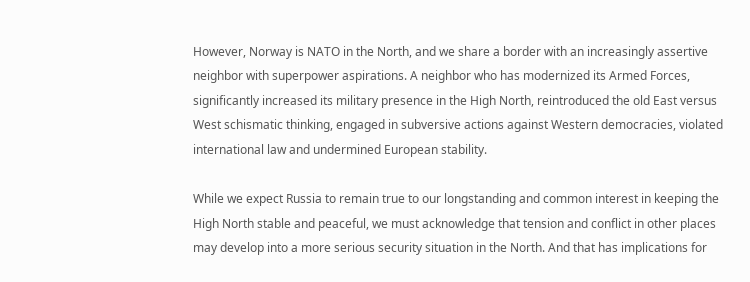However, Norway is NATO in the North, and we share a border with an increasingly assertive neighbor with superpower aspirations. A neighbor who has modernized its Armed Forces, significantly increased its military presence in the High North, reintroduced the old East versus West schismatic thinking, engaged in subversive actions against Western democracies, violated international law and undermined European stability.

While we expect Russia to remain true to our longstanding and common interest in keeping the High North stable and peaceful, we must acknowledge that tension and conflict in other places may develop into a more serious security situation in the North. And that has implications for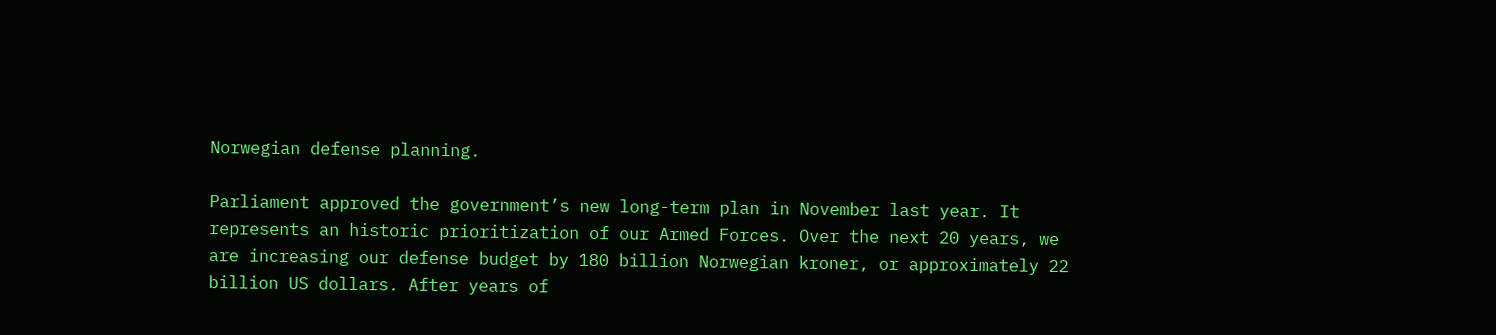Norwegian defense planning.

Parliament approved the government’s new long-term plan in November last year. It represents an historic prioritization of our Armed Forces. Over the next 20 years, we are increasing our defense budget by 180 billion Norwegian kroner, or approximately 22 billion US dollars. After years of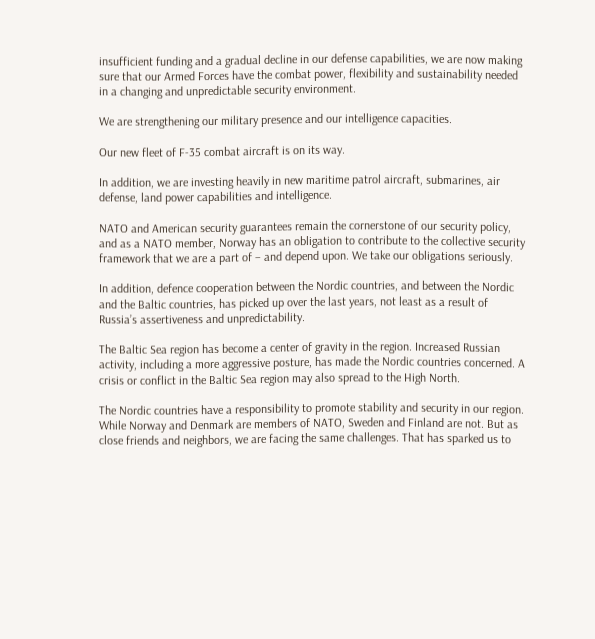insufficient funding and a gradual decline in our defense capabilities, we are now making sure that our Armed Forces have the combat power, flexibility and sustainability needed in a changing and unpredictable security environment.

We are strengthening our military presence and our intelligence capacities.

Our new fleet of F-35 combat aircraft is on its way.

In addition, we are investing heavily in new maritime patrol aircraft, submarines, air defense, land power capabilities and intelligence.

NATO and American security guarantees remain the cornerstone of our security policy, and as a NATO member, Norway has an obligation to contribute to the collective security framework that we are a part of – and depend upon. We take our obligations seriously.

In addition, defence cooperation between the Nordic countries, and between the Nordic and the Baltic countries, has picked up over the last years, not least as a result of Russia’s assertiveness and unpredictability.

The Baltic Sea region has become a center of gravity in the region. Increased Russian activity, including a more aggressive posture, has made the Nordic countries concerned. A crisis or conflict in the Baltic Sea region may also spread to the High North.

The Nordic countries have a responsibility to promote stability and security in our region. While Norway and Denmark are members of NATO, Sweden and Finland are not. But as close friends and neighbors, we are facing the same challenges. That has sparked us to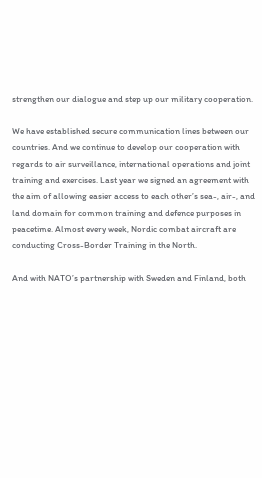strengthen our dialogue and step up our military cooperation.

We have established secure communication lines between our countries. And we continue to develop our cooperation with regards to air surveillance, international operations and joint training and exercises. Last year we signed an agreement with the aim of allowing easier access to each other’s sea-, air-, and land domain for common training and defence purposes in peacetime. Almost every week, Nordic combat aircraft are conducting Cross-Border Training in the North.

And with NATO’s partnership with Sweden and Finland, both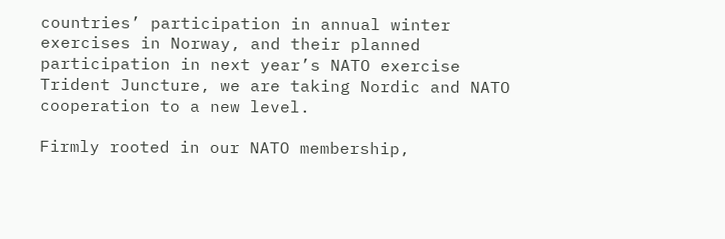countries’ participation in annual winter exercises in Norway, and their planned participation in next year’s NATO exercise Trident Juncture, we are taking Nordic and NATO cooperation to a new level.

Firmly rooted in our NATO membership,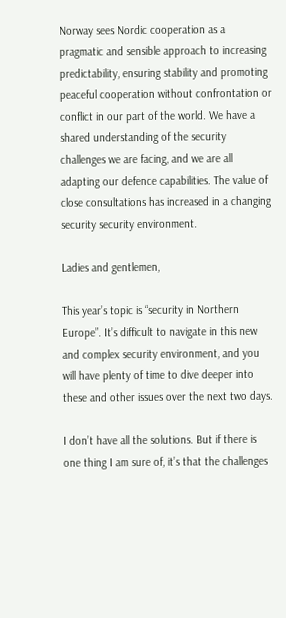Norway sees Nordic cooperation as a pragmatic and sensible approach to increasing predictability, ensuring stability and promoting peaceful cooperation without confrontation or conflict in our part of the world. We have a shared understanding of the security challenges we are facing, and we are all adapting our defence capabilities. The value of close consultations has increased in a changing security security environment.

Ladies and gentlemen,

This year’s topic is “security in Northern Europe”. It’s difficult to navigate in this new and complex security environment, and you will have plenty of time to dive deeper into these and other issues over the next two days.

I don’t have all the solutions. But if there is one thing I am sure of, it’s that the challenges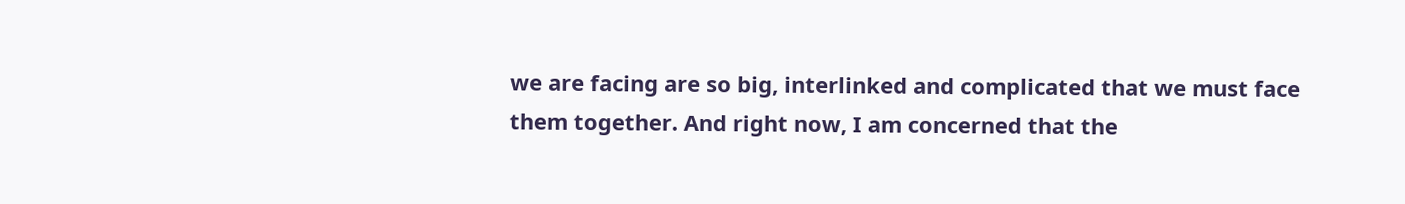we are facing are so big, interlinked and complicated that we must face them together. And right now, I am concerned that the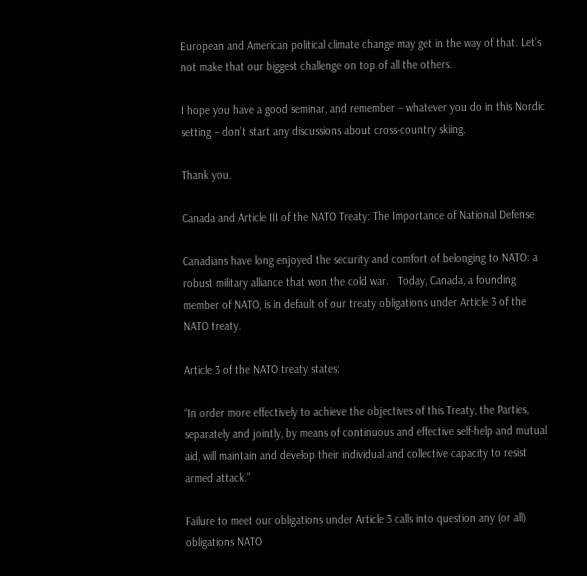European and American political climate change may get in the way of that. Let’s not make that our biggest challenge on top of all the others.

I hope you have a good seminar, and remember – whatever you do in this Nordic setting – don’t start any discussions about cross-country skiing.

Thank you.

Canada and Article III of the NATO Treaty: The Importance of National Defense

Canadians have long enjoyed the security and comfort of belonging to NATO: a robust military alliance that won the cold war.   Today, Canada, a founding member of NATO, is in default of our treaty obligations under Article 3 of the NATO treaty.

Article 3 of the NATO treaty states:

“In order more effectively to achieve the objectives of this Treaty, the Parties, separately and jointly, by means of continuous and effective self-help and mutual aid, will maintain and develop their individual and collective capacity to resist armed attack.”

Failure to meet our obligations under Article 3 calls into question any (or all) obligations NATO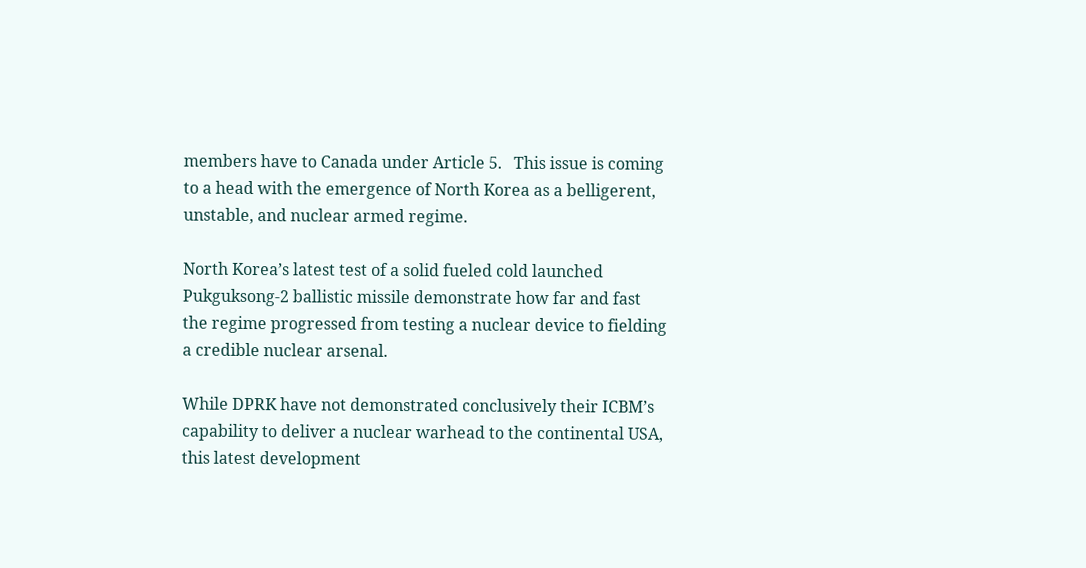members have to Canada under Article 5.   This issue is coming to a head with the emergence of North Korea as a belligerent, unstable, and nuclear armed regime.

North Korea’s latest test of a solid fueled cold launched Pukguksong-2 ballistic missile demonstrate how far and fast the regime progressed from testing a nuclear device to fielding a credible nuclear arsenal.

While DPRK have not demonstrated conclusively their ICBM’s capability to deliver a nuclear warhead to the continental USA, this latest development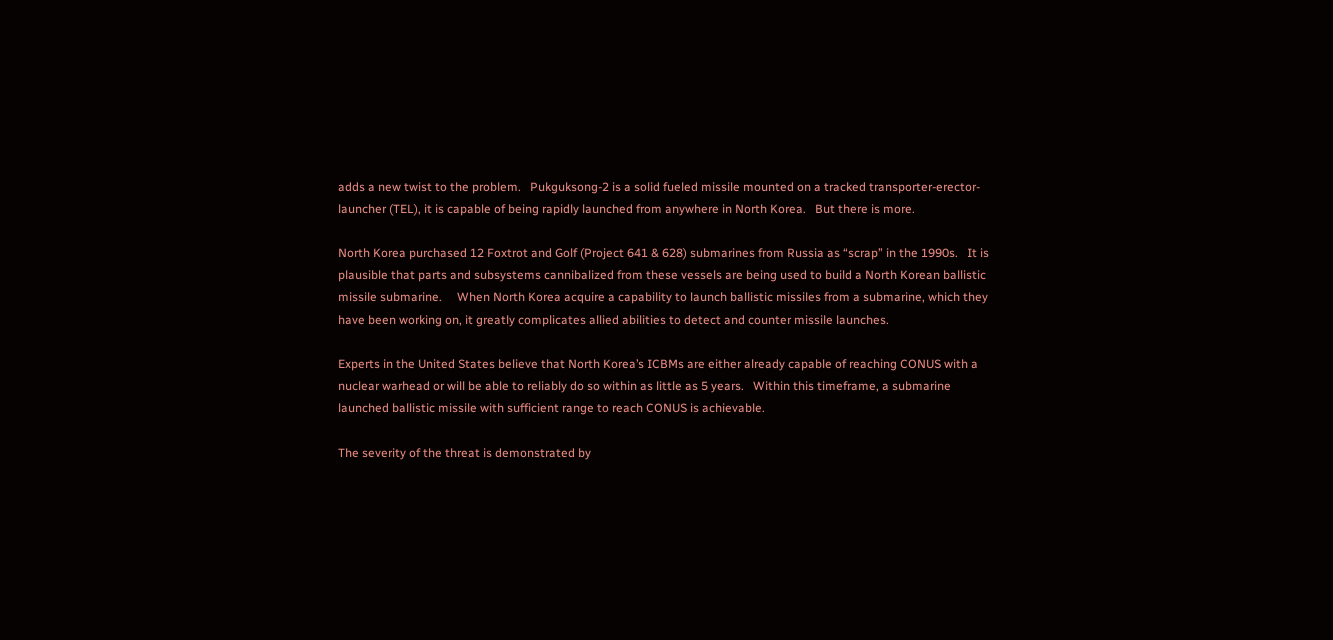adds a new twist to the problem.   Pukguksong-2 is a solid fueled missile mounted on a tracked transporter-erector-launcher (TEL), it is capable of being rapidly launched from anywhere in North Korea.   But there is more.

North Korea purchased 12 Foxtrot and Golf (Project 641 & 628) submarines from Russia as “scrap” in the 1990s.   It is plausible that parts and subsystems cannibalized from these vessels are being used to build a North Korean ballistic missile submarine.     When North Korea acquire a capability to launch ballistic missiles from a submarine, which they have been working on, it greatly complicates allied abilities to detect and counter missile launches.

Experts in the United States believe that North Korea’s ICBMs are either already capable of reaching CONUS with a nuclear warhead or will be able to reliably do so within as little as 5 years.   Within this timeframe, a submarine launched ballistic missile with sufficient range to reach CONUS is achievable.

The severity of the threat is demonstrated by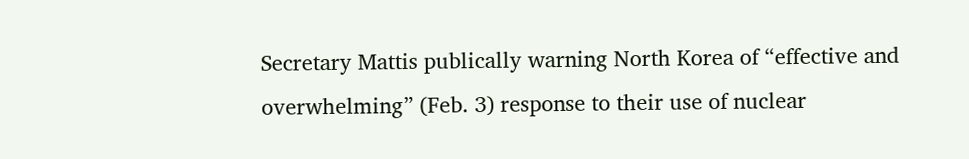Secretary Mattis publically warning North Korea of “effective and overwhelming” (Feb. 3) response to their use of nuclear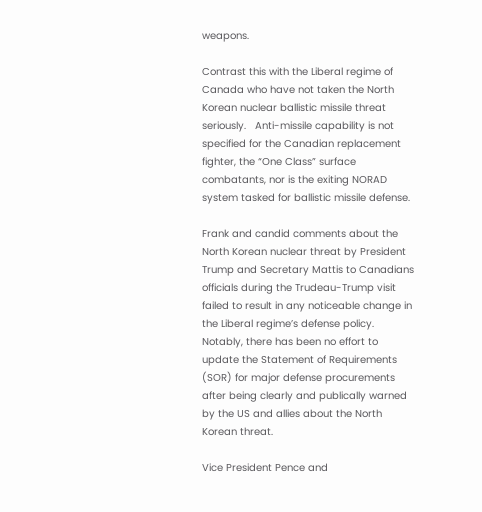weapons.

Contrast this with the Liberal regime of Canada who have not taken the North Korean nuclear ballistic missile threat seriously.   Anti-missile capability is not specified for the Canadian replacement fighter, the “One Class” surface combatants, nor is the exiting NORAD system tasked for ballistic missile defense.

Frank and candid comments about the North Korean nuclear threat by President Trump and Secretary Mattis to Canadians officials during the Trudeau-Trump visit failed to result in any noticeable change in the Liberal regime’s defense policy.   Notably, there has been no effort to update the Statement of Requirements (SOR) for major defense procurements after being clearly and publically warned by the US and allies about the North Korean threat.

Vice President Pence and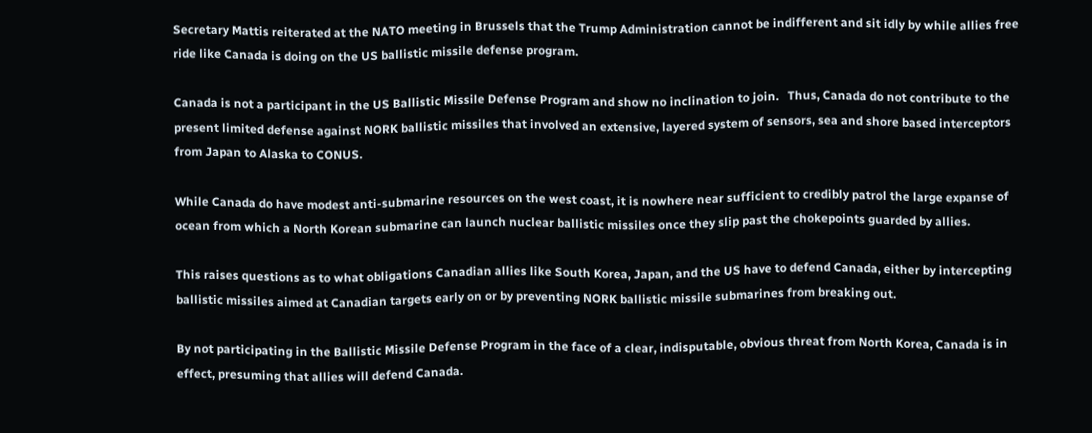Secretary Mattis reiterated at the NATO meeting in Brussels that the Trump Administration cannot be indifferent and sit idly by while allies free ride like Canada is doing on the US ballistic missile defense program.

Canada is not a participant in the US Ballistic Missile Defense Program and show no inclination to join.   Thus, Canada do not contribute to the present limited defense against NORK ballistic missiles that involved an extensive, layered system of sensors, sea and shore based interceptors from Japan to Alaska to CONUS.

While Canada do have modest anti-submarine resources on the west coast, it is nowhere near sufficient to credibly patrol the large expanse of ocean from which a North Korean submarine can launch nuclear ballistic missiles once they slip past the chokepoints guarded by allies.

This raises questions as to what obligations Canadian allies like South Korea, Japan, and the US have to defend Canada, either by intercepting ballistic missiles aimed at Canadian targets early on or by preventing NORK ballistic missile submarines from breaking out.

By not participating in the Ballistic Missile Defense Program in the face of a clear, indisputable, obvious threat from North Korea, Canada is in effect, presuming that allies will defend Canada.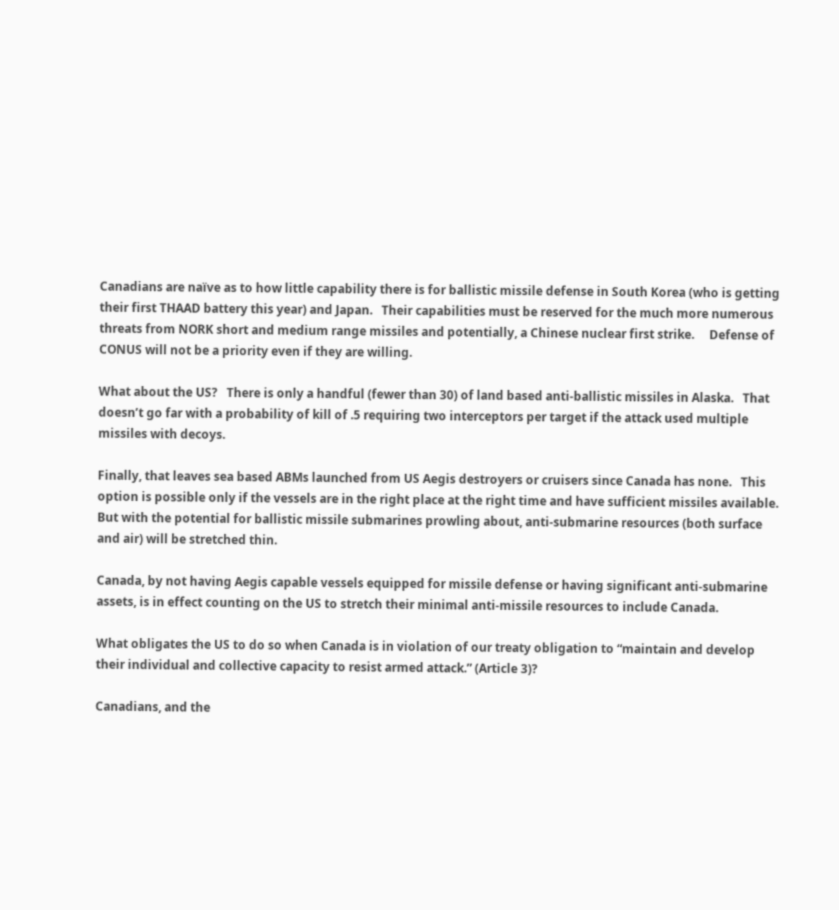Canadians are naïve as to how little capability there is for ballistic missile defense in South Korea (who is getting their first THAAD battery this year) and Japan.   Their capabilities must be reserved for the much more numerous threats from NORK short and medium range missiles and potentially, a Chinese nuclear first strike.     Defense of CONUS will not be a priority even if they are willing.

What about the US?   There is only a handful (fewer than 30) of land based anti-ballistic missiles in Alaska.   That doesn’t go far with a probability of kill of .5 requiring two interceptors per target if the attack used multiple missiles with decoys.

Finally, that leaves sea based ABMs launched from US Aegis destroyers or cruisers since Canada has none.   This option is possible only if the vessels are in the right place at the right time and have sufficient missiles available.   But with the potential for ballistic missile submarines prowling about, anti-submarine resources (both surface and air) will be stretched thin.

Canada, by not having Aegis capable vessels equipped for missile defense or having significant anti-submarine assets, is in effect counting on the US to stretch their minimal anti-missile resources to include Canada.

What obligates the US to do so when Canada is in violation of our treaty obligation to “maintain and develop their individual and collective capacity to resist armed attack.” (Article 3)?

Canadians, and the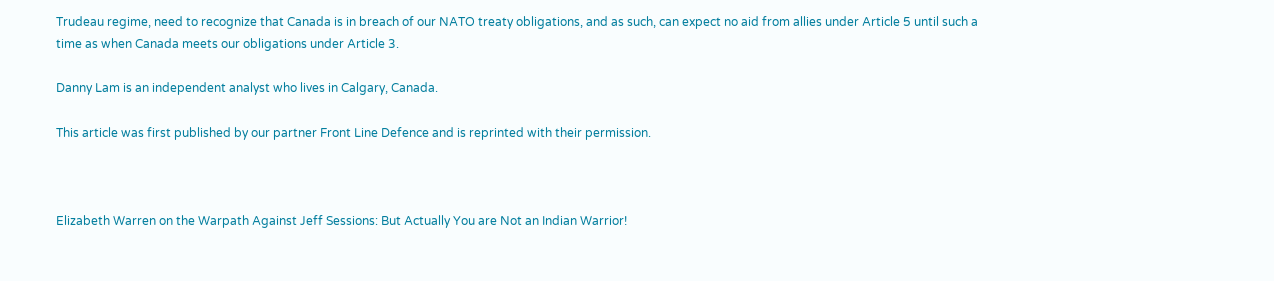Trudeau regime, need to recognize that Canada is in breach of our NATO treaty obligations, and as such, can expect no aid from allies under Article 5 until such a time as when Canada meets our obligations under Article 3.

Danny Lam is an independent analyst who lives in Calgary, Canada.

This article was first published by our partner Front Line Defence and is reprinted with their permission.



Elizabeth Warren on the Warpath Against Jeff Sessions: But Actually You are Not an Indian Warrior!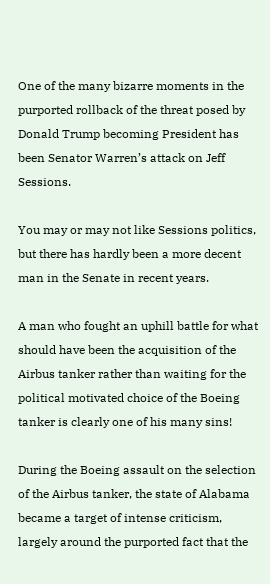One of the many bizarre moments in the purported rollback of the threat posed by Donald Trump becoming President has been Senator Warren’s attack on Jeff Sessions.

You may or may not like Sessions politics, but there has hardly been a more decent man in the Senate in recent years.

A man who fought an uphill battle for what should have been the acquisition of the Airbus tanker rather than waiting for the political motivated choice of the Boeing tanker is clearly one of his many sins!

During the Boeing assault on the selection of the Airbus tanker, the state of Alabama became a target of intense criticism, largely around the purported fact that the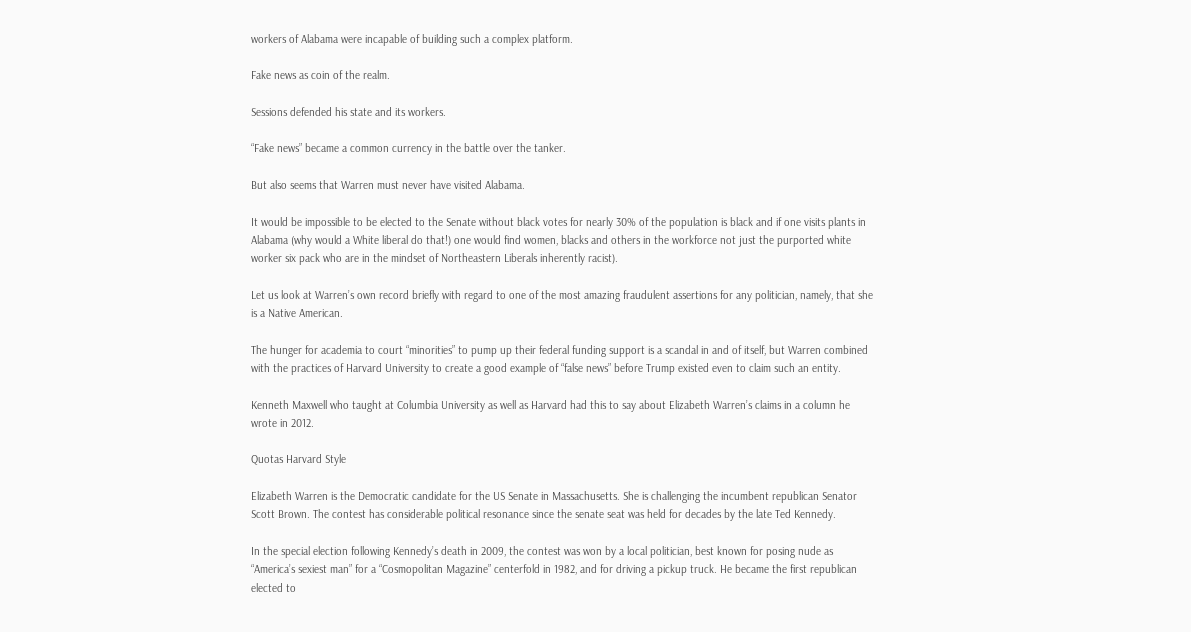workers of Alabama were incapable of building such a complex platform.

Fake news as coin of the realm.

Sessions defended his state and its workers.

“Fake news” became a common currency in the battle over the tanker.

But also seems that Warren must never have visited Alabama.

It would be impossible to be elected to the Senate without black votes for nearly 30% of the population is black and if one visits plants in Alabama (why would a White liberal do that!) one would find women, blacks and others in the workforce not just the purported white worker six pack who are in the mindset of Northeastern Liberals inherently racist).

Let us look at Warren’s own record briefly with regard to one of the most amazing fraudulent assertions for any politician, namely, that she is a Native American.

The hunger for academia to court “minorities” to pump up their federal funding support is a scandal in and of itself, but Warren combined with the practices of Harvard University to create a good example of “false news” before Trump existed even to claim such an entity.

Kenneth Maxwell who taught at Columbia University as well as Harvard had this to say about Elizabeth Warren’s claims in a column he wrote in 2012.

Quotas Harvard Style

Elizabeth Warren is the Democratic candidate for the US Senate in Massachusetts. She is challenging the incumbent republican Senator Scott Brown. The contest has considerable political resonance since the senate seat was held for decades by the late Ted Kennedy.

In the special election following Kennedy’s death in 2009, the contest was won by a local politician, best known for posing nude as “America’s sexiest man” for a “Cosmopolitan Magazine” centerfold in 1982, and for driving a pickup truck. He became the first republican elected to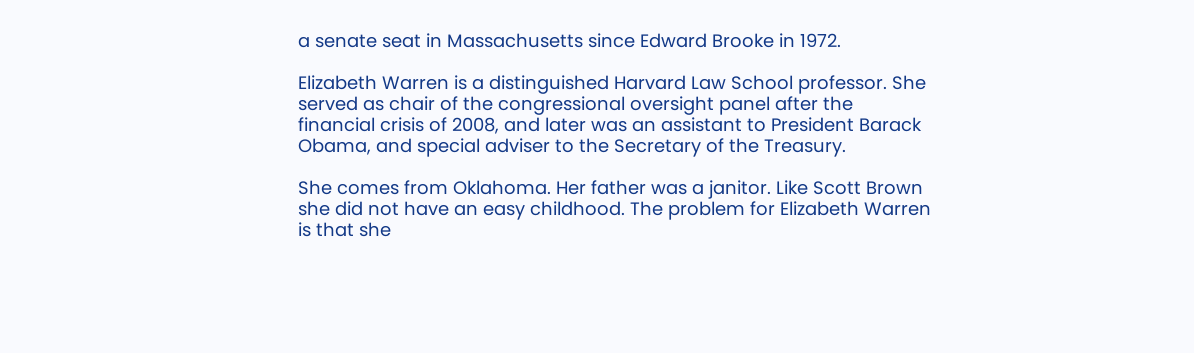a senate seat in Massachusetts since Edward Brooke in 1972.

Elizabeth Warren is a distinguished Harvard Law School professor. She served as chair of the congressional oversight panel after the financial crisis of 2008, and later was an assistant to President Barack Obama, and special adviser to the Secretary of the Treasury.

She comes from Oklahoma. Her father was a janitor. Like Scott Brown she did not have an easy childhood. The problem for Elizabeth Warren is that she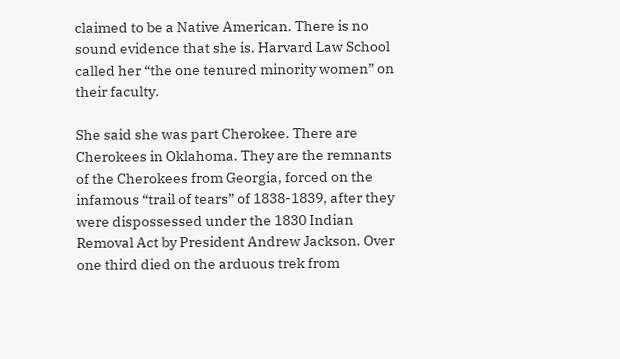claimed to be a Native American. There is no sound evidence that she is. Harvard Law School called her “the one tenured minority women” on their faculty.

She said she was part Cherokee. There are Cherokees in Oklahoma. They are the remnants of the Cherokees from Georgia, forced on the infamous “trail of tears” of 1838-1839, after they were dispossessed under the 1830 Indian Removal Act by President Andrew Jackson. Over one third died on the arduous trek from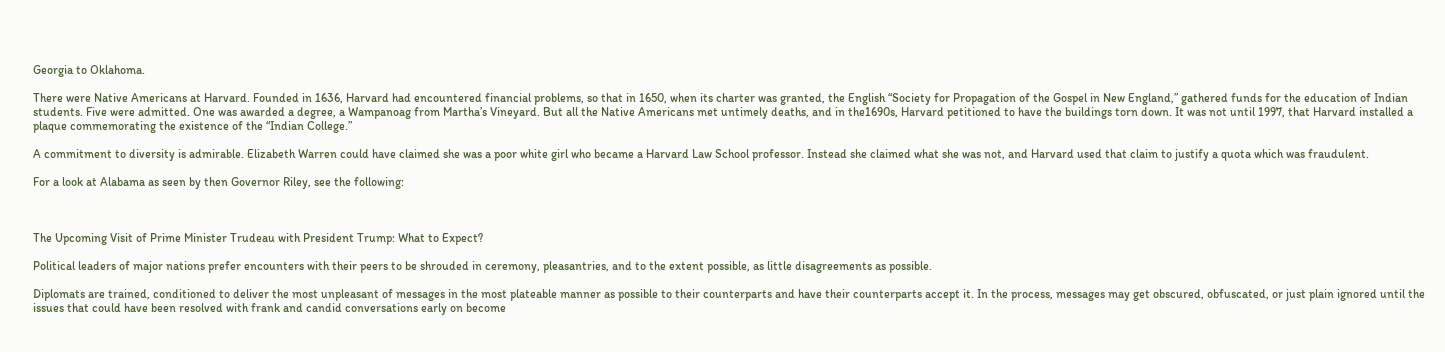Georgia to Oklahoma.

There were Native Americans at Harvard. Founded in 1636, Harvard had encountered financial problems, so that in 1650, when its charter was granted, the English “Society for Propagation of the Gospel in New England,” gathered funds for the education of Indian students. Five were admitted. One was awarded a degree, a Wampanoag from Martha’s Vineyard. But all the Native Americans met untimely deaths, and in the1690s, Harvard petitioned to have the buildings torn down. It was not until 1997, that Harvard installed a plaque commemorating the existence of the “Indian College.”

A commitment to diversity is admirable. Elizabeth Warren could have claimed she was a poor white girl who became a Harvard Law School professor. Instead she claimed what she was not, and Harvard used that claim to justify a quota which was fraudulent.

For a look at Alabama as seen by then Governor Riley, see the following:



The Upcoming Visit of Prime Minister Trudeau with President Trump: What to Expect?

Political leaders of major nations prefer encounters with their peers to be shrouded in ceremony, pleasantries, and to the extent possible, as little disagreements as possible.

Diplomats are trained, conditioned to deliver the most unpleasant of messages in the most plateable manner as possible to their counterparts and have their counterparts accept it. In the process, messages may get obscured, obfuscated, or just plain ignored until the issues that could have been resolved with frank and candid conversations early on become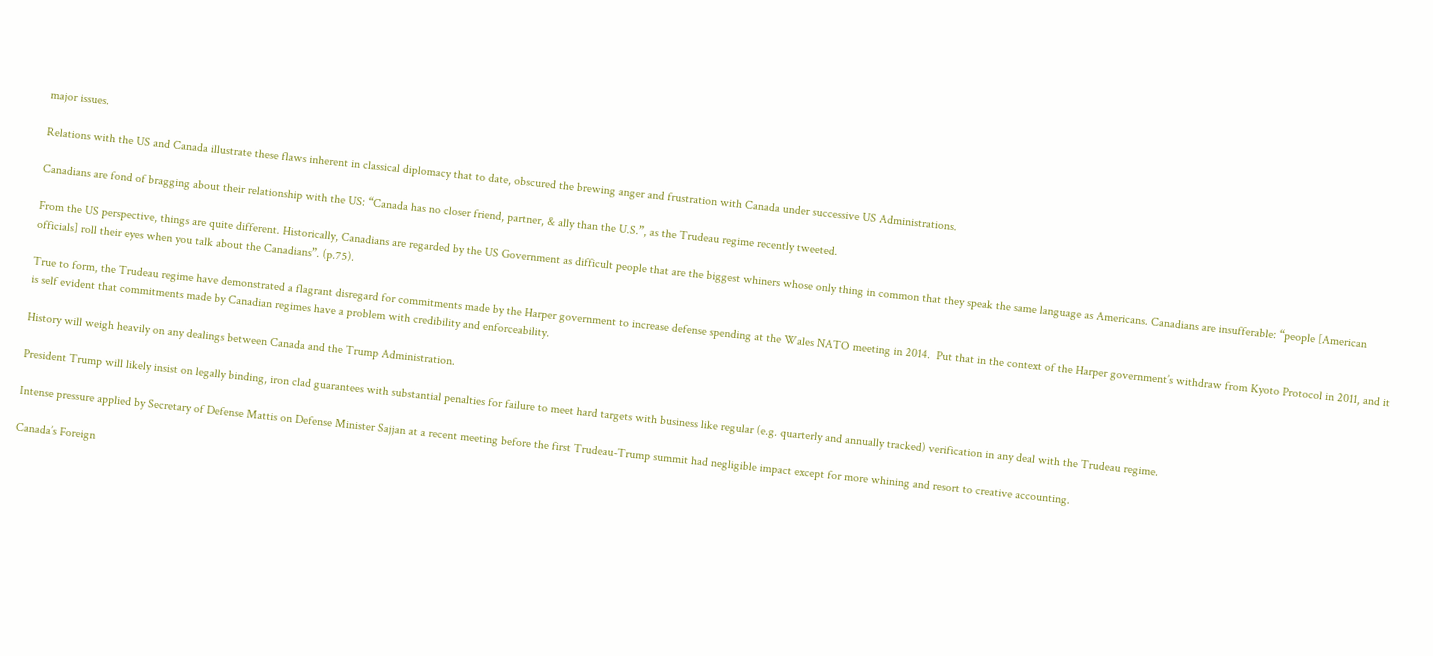major issues.

Relations with the US and Canada illustrate these flaws inherent in classical diplomacy that to date, obscured the brewing anger and frustration with Canada under successive US Administrations.

Canadians are fond of bragging about their relationship with the US: “Canada has no closer friend, partner, & ally than the U.S.”, as the Trudeau regime recently tweeted.

From the US perspective, things are quite different. Historically, Canadians are regarded by the US Government as difficult people that are the biggest whiners whose only thing in common that they speak the same language as Americans. Canadians are insufferable: “people [American officials] roll their eyes when you talk about the Canadians”. (p.75).

True to form, the Trudeau regime have demonstrated a flagrant disregard for commitments made by the Harper government to increase defense spending at the Wales NATO meeting in 2014.  Put that in the context of the Harper government’s withdraw from Kyoto Protocol in 2011, and it is self evident that commitments made by Canadian regimes have a problem with credibility and enforceability.

History will weigh heavily on any dealings between Canada and the Trump Administration.

President Trump will likely insist on legally binding, iron clad guarantees with substantial penalties for failure to meet hard targets with business like regular (e.g. quarterly and annually tracked) verification in any deal with the Trudeau regime.

Intense pressure applied by Secretary of Defense Mattis on Defense Minister Sajjan at a recent meeting before the first Trudeau-Trump summit had negligible impact except for more whining and resort to creative accounting.

Canada’s Foreign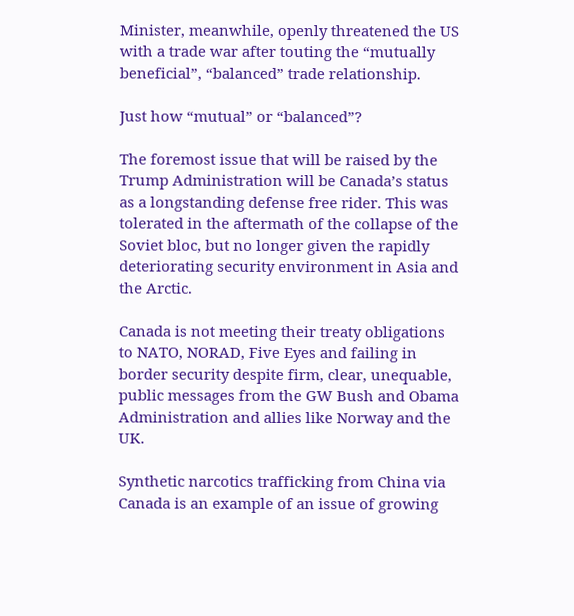Minister, meanwhile, openly threatened the US with a trade war after touting the “mutually beneficial”, “balanced” trade relationship.

Just how “mutual” or “balanced”?

The foremost issue that will be raised by the Trump Administration will be Canada’s status as a longstanding defense free rider. This was tolerated in the aftermath of the collapse of the Soviet bloc, but no longer given the rapidly deteriorating security environment in Asia and the Arctic.

Canada is not meeting their treaty obligations to NATO, NORAD, Five Eyes and failing in border security despite firm, clear, unequable, public messages from the GW Bush and Obama Administration and allies like Norway and the UK.

Synthetic narcotics trafficking from China via Canada is an example of an issue of growing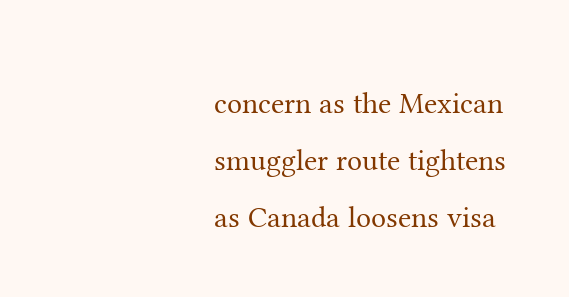concern as the Mexican smuggler route tightens as Canada loosens visa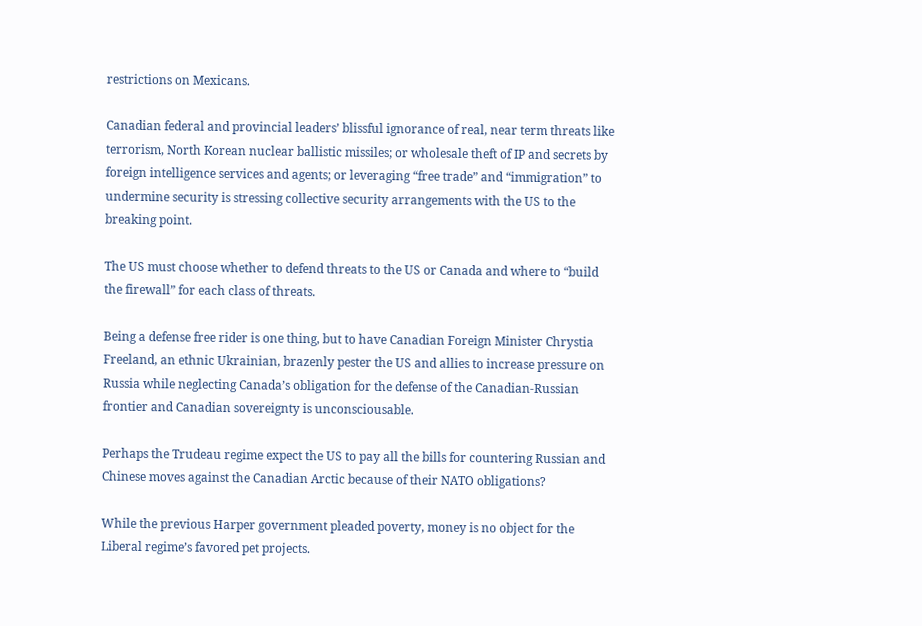restrictions on Mexicans.

Canadian federal and provincial leaders’ blissful ignorance of real, near term threats like terrorism, North Korean nuclear ballistic missiles; or wholesale theft of IP and secrets by foreign intelligence services and agents; or leveraging “free trade” and “immigration” to undermine security is stressing collective security arrangements with the US to the breaking point.

The US must choose whether to defend threats to the US or Canada and where to “build the firewall” for each class of threats.

Being a defense free rider is one thing, but to have Canadian Foreign Minister Chrystia Freeland, an ethnic Ukrainian, brazenly pester the US and allies to increase pressure on Russia while neglecting Canada’s obligation for the defense of the Canadian-Russian frontier and Canadian sovereignty is unconsciousable.

Perhaps the Trudeau regime expect the US to pay all the bills for countering Russian and Chinese moves against the Canadian Arctic because of their NATO obligations?

While the previous Harper government pleaded poverty, money is no object for the Liberal regime’s favored pet projects.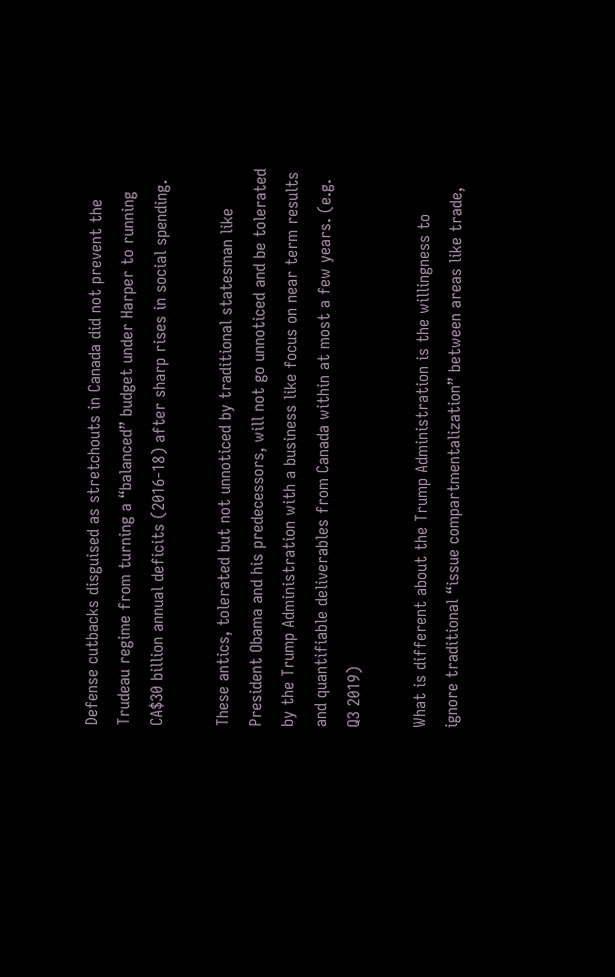Defense cutbacks disguised as stretchouts in Canada did not prevent the Trudeau regime from turning a “balanced” budget under Harper to running CA$30 billion annual deficits (2016-18) after sharp rises in social spending.

These antics, tolerated but not unnoticed by traditional statesman like President Obama and his predecessors, will not go unnoticed and be tolerated by the Trump Administration with a business like focus on near term results and quantifiable deliverables from Canada within at most a few years. (e.g. Q3 2019)

What is different about the Trump Administration is the willingness to ignore traditional “issue compartmentalization” between areas like trade,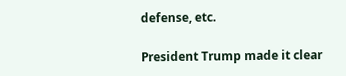defense, etc.

President Trump made it clear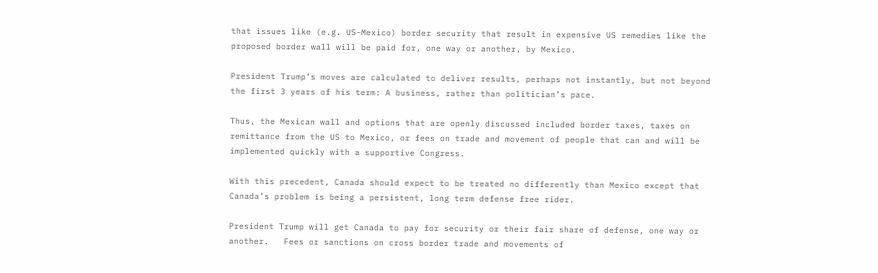that issues like (e.g. US-Mexico) border security that result in expensive US remedies like the proposed border wall will be paid for, one way or another, by Mexico.

President Trump’s moves are calculated to deliver results, perhaps not instantly, but not beyond the first 3 years of his term: A business, rather than politician’s pace.

Thus, the Mexican wall and options that are openly discussed included border taxes, taxes on remittance from the US to Mexico, or fees on trade and movement of people that can and will be implemented quickly with a supportive Congress.

With this precedent, Canada should expect to be treated no differently than Mexico except that Canada’s problem is being a persistent, long term defense free rider.

President Trump will get Canada to pay for security or their fair share of defense, one way or another.   Fees or sanctions on cross border trade and movements of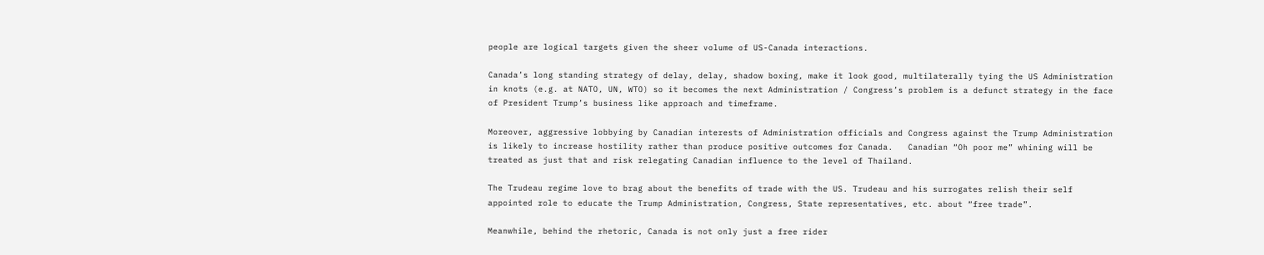people are logical targets given the sheer volume of US-Canada interactions.

Canada’s long standing strategy of delay, delay, shadow boxing, make it look good, multilaterally tying the US Administration in knots (e.g. at NATO, UN, WTO) so it becomes the next Administration / Congress’s problem is a defunct strategy in the face of President Trump’s business like approach and timeframe.

Moreover, aggressive lobbying by Canadian interests of Administration officials and Congress against the Trump Administration is likely to increase hostility rather than produce positive outcomes for Canada.   Canadian “Oh poor me” whining will be treated as just that and risk relegating Canadian influence to the level of Thailand.

The Trudeau regime love to brag about the benefits of trade with the US. Trudeau and his surrogates relish their self appointed role to educate the Trump Administration, Congress, State representatives, etc. about “free trade”.

Meanwhile, behind the rhetoric, Canada is not only just a free rider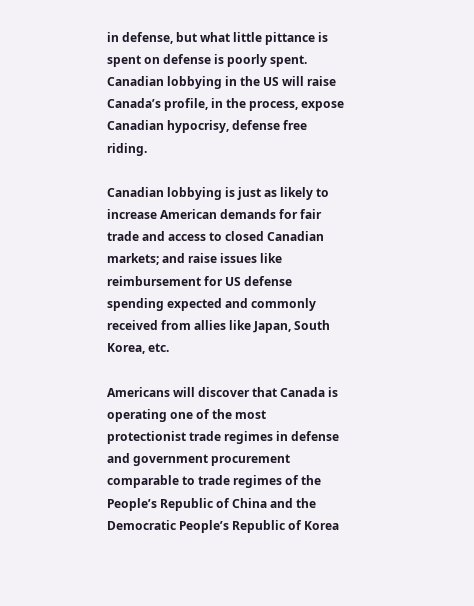in defense, but what little pittance is spent on defense is poorly spent. Canadian lobbying in the US will raise Canada’s profile, in the process, expose Canadian hypocrisy, defense free riding.

Canadian lobbying is just as likely to increase American demands for fair trade and access to closed Canadian markets; and raise issues like reimbursement for US defense spending expected and commonly received from allies like Japan, South Korea, etc.

Americans will discover that Canada is operating one of the most protectionist trade regimes in defense and government procurement comparable to trade regimes of the People’s Republic of China and the Democratic People’s Republic of Korea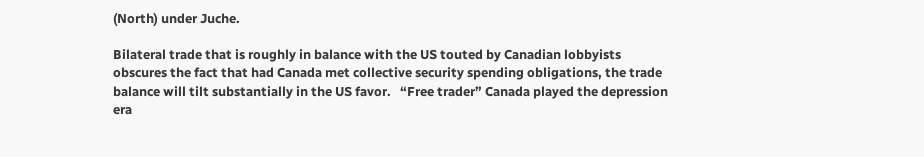(North) under Juche.

Bilateral trade that is roughly in balance with the US touted by Canadian lobbyists obscures the fact that had Canada met collective security spending obligations, the trade balance will tilt substantially in the US favor.   “Free trader” Canada played the depression era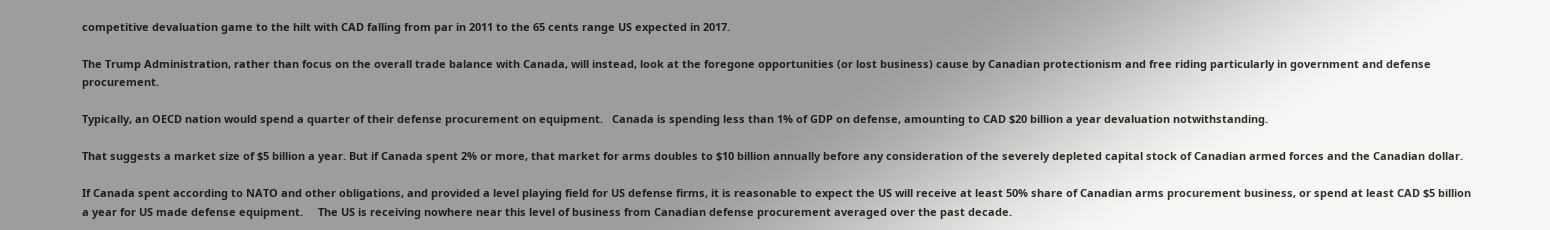competitive devaluation game to the hilt with CAD falling from par in 2011 to the 65 cents range US expected in 2017.

The Trump Administration, rather than focus on the overall trade balance with Canada, will instead, look at the foregone opportunities (or lost business) cause by Canadian protectionism and free riding particularly in government and defense procurement.

Typically, an OECD nation would spend a quarter of their defense procurement on equipment.   Canada is spending less than 1% of GDP on defense, amounting to CAD $20 billion a year devaluation notwithstanding.

That suggests a market size of $5 billion a year. But if Canada spent 2% or more, that market for arms doubles to $10 billion annually before any consideration of the severely depleted capital stock of Canadian armed forces and the Canadian dollar.

If Canada spent according to NATO and other obligations, and provided a level playing field for US defense firms, it is reasonable to expect the US will receive at least 50% share of Canadian arms procurement business, or spend at least CAD $5 billion a year for US made defense equipment.     The US is receiving nowhere near this level of business from Canadian defense procurement averaged over the past decade.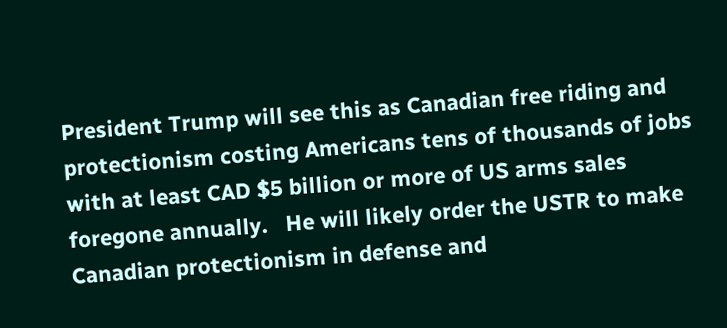President Trump will see this as Canadian free riding and protectionism costing Americans tens of thousands of jobs with at least CAD $5 billion or more of US arms sales foregone annually.   He will likely order the USTR to make Canadian protectionism in defense and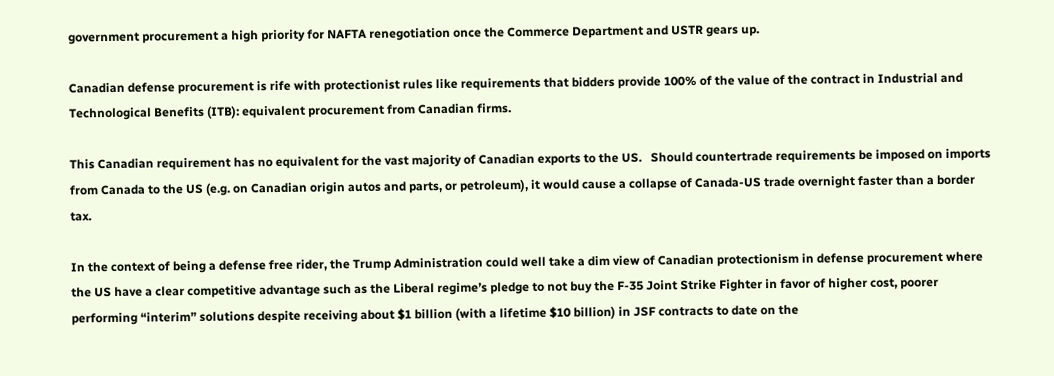government procurement a high priority for NAFTA renegotiation once the Commerce Department and USTR gears up.

Canadian defense procurement is rife with protectionist rules like requirements that bidders provide 100% of the value of the contract in Industrial and Technological Benefits (ITB): equivalent procurement from Canadian firms.

This Canadian requirement has no equivalent for the vast majority of Canadian exports to the US.   Should countertrade requirements be imposed on imports from Canada to the US (e.g. on Canadian origin autos and parts, or petroleum), it would cause a collapse of Canada-US trade overnight faster than a border tax.

In the context of being a defense free rider, the Trump Administration could well take a dim view of Canadian protectionism in defense procurement where the US have a clear competitive advantage such as the Liberal regime’s pledge to not buy the F-35 Joint Strike Fighter in favor of higher cost, poorer performing “interim” solutions despite receiving about $1 billion (with a lifetime $10 billion) in JSF contracts to date on the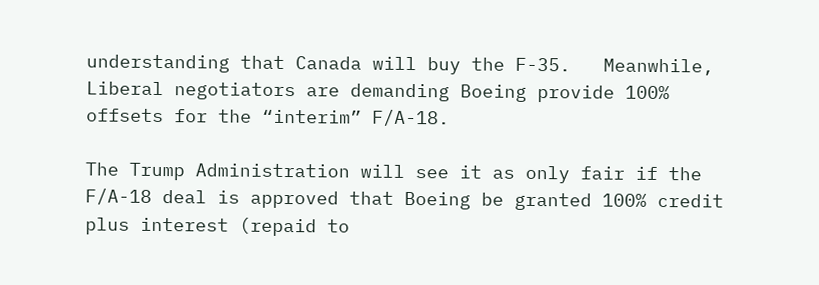understanding that Canada will buy the F-35.   Meanwhile, Liberal negotiators are demanding Boeing provide 100% offsets for the “interim” F/A-18.

The Trump Administration will see it as only fair if the F/A-18 deal is approved that Boeing be granted 100% credit plus interest (repaid to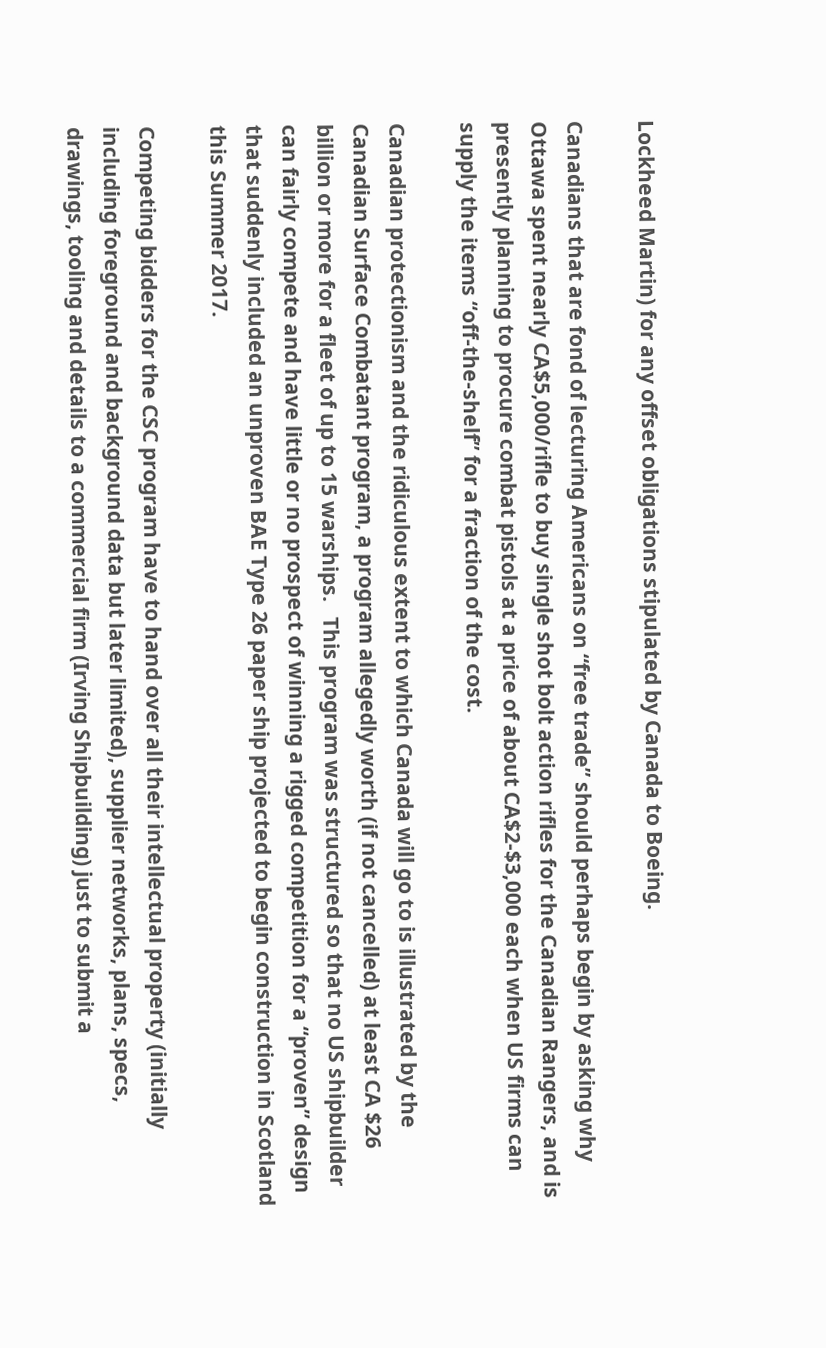Lockheed Martin) for any offset obligations stipulated by Canada to Boeing.

Canadians that are fond of lecturing Americans on “free trade” should perhaps begin by asking why Ottawa spent nearly CA$5,000/rifle to buy single shot bolt action rifles for the Canadian Rangers, and is presently planning to procure combat pistols at a price of about CA$2-$3,000 each when US firms can supply the items “off-the-shelf” for a fraction of the cost.

Canadian protectionism and the ridiculous extent to which Canada will go to is illustrated by the Canadian Surface Combatant program, a program allegedly worth (if not cancelled) at least CA $26 billion or more for a fleet of up to 15 warships.   This program was structured so that no US shipbuilder can fairly compete and have little or no prospect of winning a rigged competition for a “proven” design that suddenly included an unproven BAE Type 26 paper ship projected to begin construction in Scotland this Summer 2017.

Competing bidders for the CSC program have to hand over all their intellectual property (initially including foreground and background data but later limited), supplier networks, plans, specs, drawings, tooling and details to a commercial firm (Irving Shipbuilding) just to submit a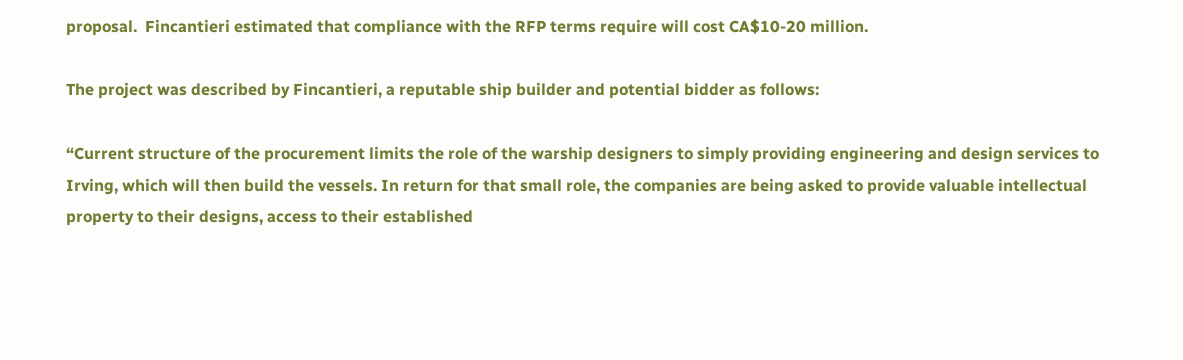proposal.  Fincantieri estimated that compliance with the RFP terms require will cost CA$10-20 million.

The project was described by Fincantieri, a reputable ship builder and potential bidder as follows:

“Current structure of the procurement limits the role of the warship designers to simply providing engineering and design services to Irving, which will then build the vessels. In return for that small role, the companies are being asked to provide valuable intellectual property to their designs, access to their established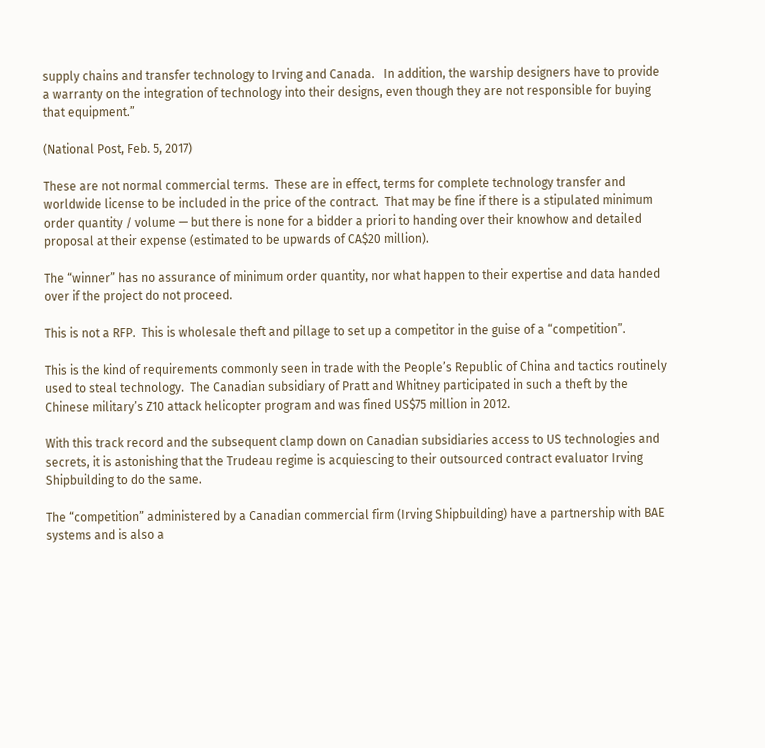supply chains and transfer technology to Irving and Canada.   In addition, the warship designers have to provide a warranty on the integration of technology into their designs, even though they are not responsible for buying that equipment.”

(National Post, Feb. 5, 2017)

These are not normal commercial terms.  These are in effect, terms for complete technology transfer and worldwide license to be included in the price of the contract.  That may be fine if there is a stipulated minimum order quantity / volume — but there is none for a bidder a priori to handing over their knowhow and detailed proposal at their expense (estimated to be upwards of CA$20 million).

The “winner” has no assurance of minimum order quantity, nor what happen to their expertise and data handed over if the project do not proceed.

This is not a RFP.  This is wholesale theft and pillage to set up a competitor in the guise of a “competition”.

This is the kind of requirements commonly seen in trade with the People’s Republic of China and tactics routinely used to steal technology.  The Canadian subsidiary of Pratt and Whitney participated in such a theft by the Chinese military’s Z10 attack helicopter program and was fined US$75 million in 2012.

With this track record and the subsequent clamp down on Canadian subsidiaries access to US technologies and secrets, it is astonishing that the Trudeau regime is acquiescing to their outsourced contract evaluator Irving Shipbuilding to do the same.

The “competition” administered by a Canadian commercial firm (Irving Shipbuilding) have a partnership with BAE systems and is also a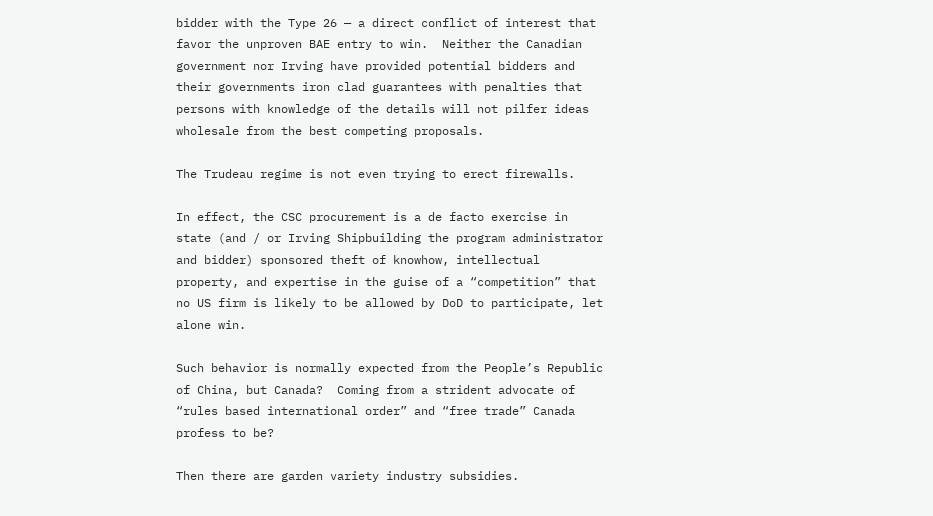bidder with the Type 26 — a direct conflict of interest that favor the unproven BAE entry to win.  Neither the Canadian government nor Irving have provided potential bidders and their governments iron clad guarantees with penalties that persons with knowledge of the details will not pilfer ideas wholesale from the best competing proposals.

The Trudeau regime is not even trying to erect firewalls.

In effect, the CSC procurement is a de facto exercise in state (and / or Irving Shipbuilding the program administrator and bidder) sponsored theft of knowhow, intellectual property, and expertise in the guise of a “competition” that no US firm is likely to be allowed by DoD to participate, let alone win.

Such behavior is normally expected from the People’s Republic of China, but Canada?  Coming from a strident advocate of “rules based international order” and “free trade” Canada profess to be?

Then there are garden variety industry subsidies.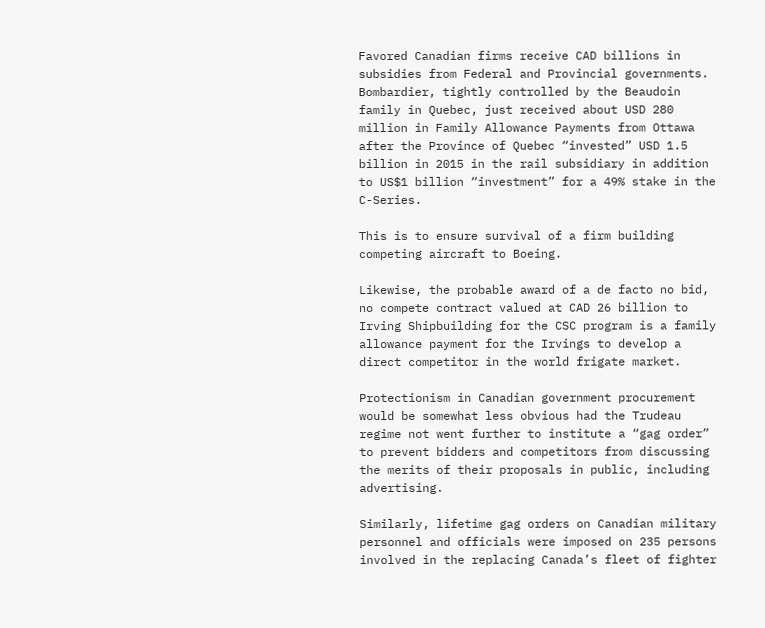Favored Canadian firms receive CAD billions in subsidies from Federal and Provincial governments.   Bombardier, tightly controlled by the Beaudoin family in Quebec, just received about USD 280 million in Family Allowance Payments from Ottawa after the Province of Quebec “invested” USD 1.5 billion in 2015 in the rail subsidiary in addition to US$1 billion “investment” for a 49% stake in the C-Series.

This is to ensure survival of a firm building competing aircraft to Boeing.

Likewise, the probable award of a de facto no bid, no compete contract valued at CAD 26 billion to Irving Shipbuilding for the CSC program is a family allowance payment for the Irvings to develop a direct competitor in the world frigate market.

Protectionism in Canadian government procurement would be somewhat less obvious had the Trudeau regime not went further to institute a “gag order” to prevent bidders and competitors from discussing the merits of their proposals in public, including advertising.

Similarly, lifetime gag orders on Canadian military personnel and officials were imposed on 235 persons involved in the replacing Canada’s fleet of fighter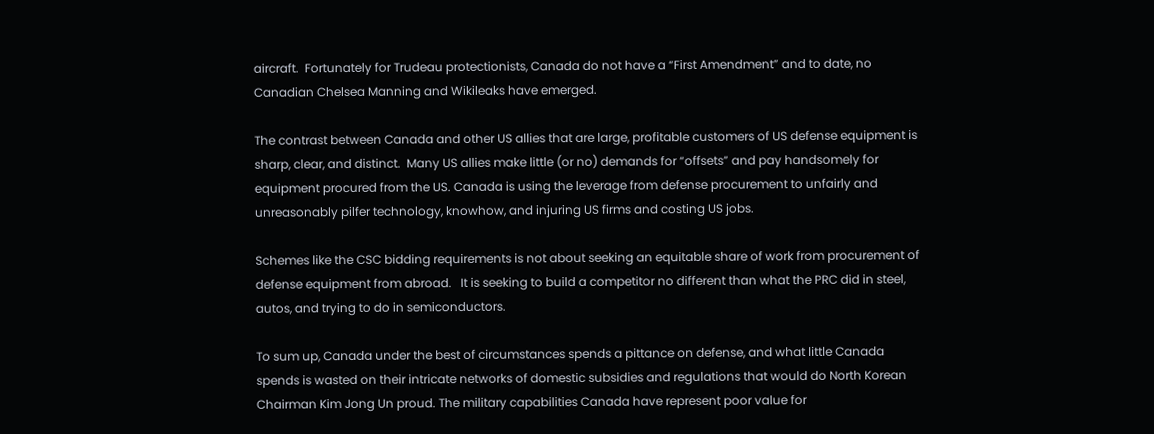aircraft.  Fortunately for Trudeau protectionists, Canada do not have a “First Amendment” and to date, no Canadian Chelsea Manning and Wikileaks have emerged.

The contrast between Canada and other US allies that are large, profitable customers of US defense equipment is sharp, clear, and distinct.  Many US allies make little (or no) demands for “offsets” and pay handsomely for equipment procured from the US. Canada is using the leverage from defense procurement to unfairly and unreasonably pilfer technology, knowhow, and injuring US firms and costing US jobs.

Schemes like the CSC bidding requirements is not about seeking an equitable share of work from procurement of defense equipment from abroad.   It is seeking to build a competitor no different than what the PRC did in steel, autos, and trying to do in semiconductors.

To sum up, Canada under the best of circumstances spends a pittance on defense, and what little Canada spends is wasted on their intricate networks of domestic subsidies and regulations that would do North Korean Chairman Kim Jong Un proud. The military capabilities Canada have represent poor value for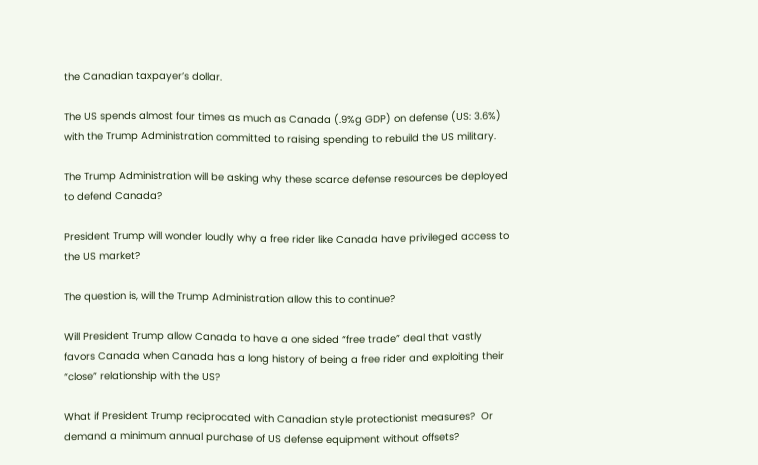the Canadian taxpayer’s dollar.

The US spends almost four times as much as Canada (.9%g GDP) on defense (US: 3.6%) with the Trump Administration committed to raising spending to rebuild the US military.

The Trump Administration will be asking why these scarce defense resources be deployed to defend Canada?

President Trump will wonder loudly why a free rider like Canada have privileged access to the US market?

The question is, will the Trump Administration allow this to continue?

Will President Trump allow Canada to have a one sided “free trade” deal that vastly favors Canada when Canada has a long history of being a free rider and exploiting their “close” relationship with the US?

What if President Trump reciprocated with Canadian style protectionist measures?  Or demand a minimum annual purchase of US defense equipment without offsets?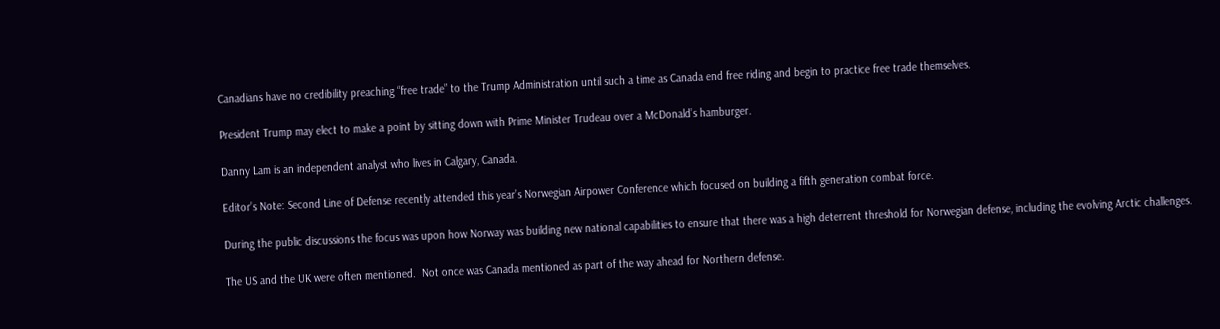Canadians have no credibility preaching “free trade” to the Trump Administration until such a time as Canada end free riding and begin to practice free trade themselves.

President Trump may elect to make a point by sitting down with Prime Minister Trudeau over a McDonald’s hamburger.

Danny Lam is an independent analyst who lives in Calgary, Canada.

Editor’s Note: Second Line of Defense recently attended this year’s Norwegian Airpower Conference which focused on building a fifth generation combat force.

During the public discussions the focus was upon how Norway was building new national capabilities to ensure that there was a high deterrent threshold for Norwegian defense, including the evolving Arctic challenges.

The US and the UK were often mentioned.  Not once was Canada mentioned as part of the way ahead for Northern defense.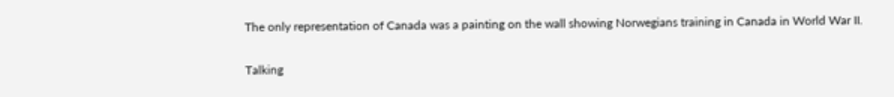The only representation of Canada was a painting on the wall showing Norwegians training in Canada in World War II.

Talking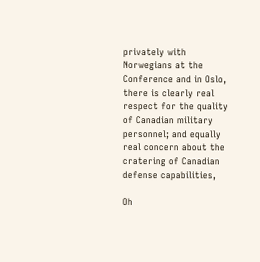privately with Norwegians at the Conference and in Oslo, there is clearly real respect for the quality of Canadian military personnel; and equally real concern about the cratering of Canadian defense capabilities,

Oh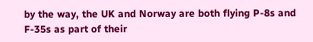by the way, the UK and Norway are both flying P-8s and F-35s as part of their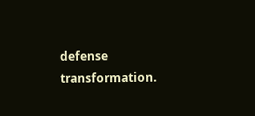defense transformation.